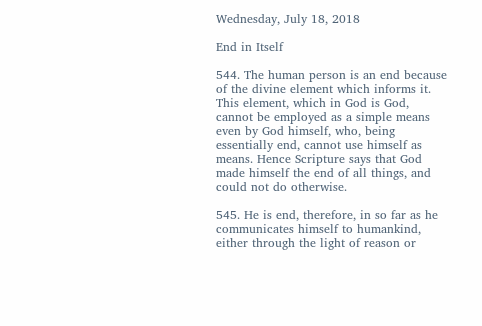Wednesday, July 18, 2018

End in Itself

544. The human person is an end because of the divine element which informs it. This element, which in God is God, cannot be employed as a simple means even by God himself, who, being essentially end, cannot use himself as means. Hence Scripture says that God made himself the end of all things, and could not do otherwise.

545. He is end, therefore, in so far as he communicates himself to humankind, either through the light of reason or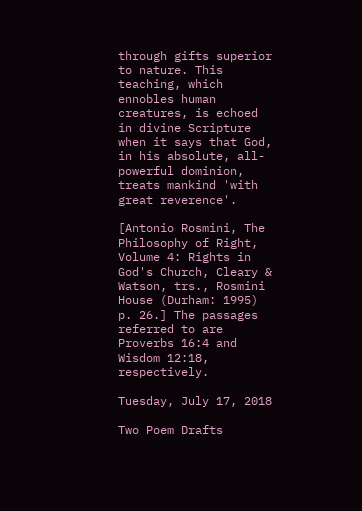through gifts superior to nature. This teaching, which ennobles human creatures, is echoed in divine Scripture when it says that God, in his absolute, all-powerful dominion, treats mankind 'with great reverence'.

[Antonio Rosmini, The Philosophy of Right, Volume 4: Rights in God's Church, Cleary & Watson, trs., Rosmini House (Durham: 1995) p. 26.] The passages referred to are Proverbs 16:4 and Wisdom 12:18, respectively.

Tuesday, July 17, 2018

Two Poem Drafts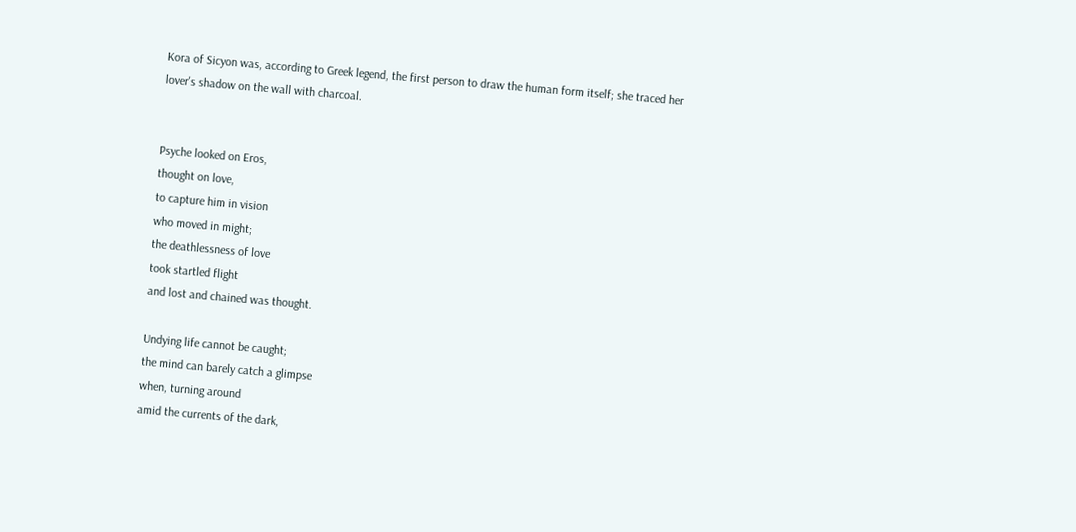Kora of Sicyon was, according to Greek legend, the first person to draw the human form itself; she traced her lover's shadow on the wall with charcoal.


Psyche looked on Eros,
thought on love,
to capture him in vision
who moved in might;
the deathlessness of love
took startled flight
and lost and chained was thought.

Undying life cannot be caught;
the mind can barely catch a glimpse
when, turning around
amid the currents of the dark,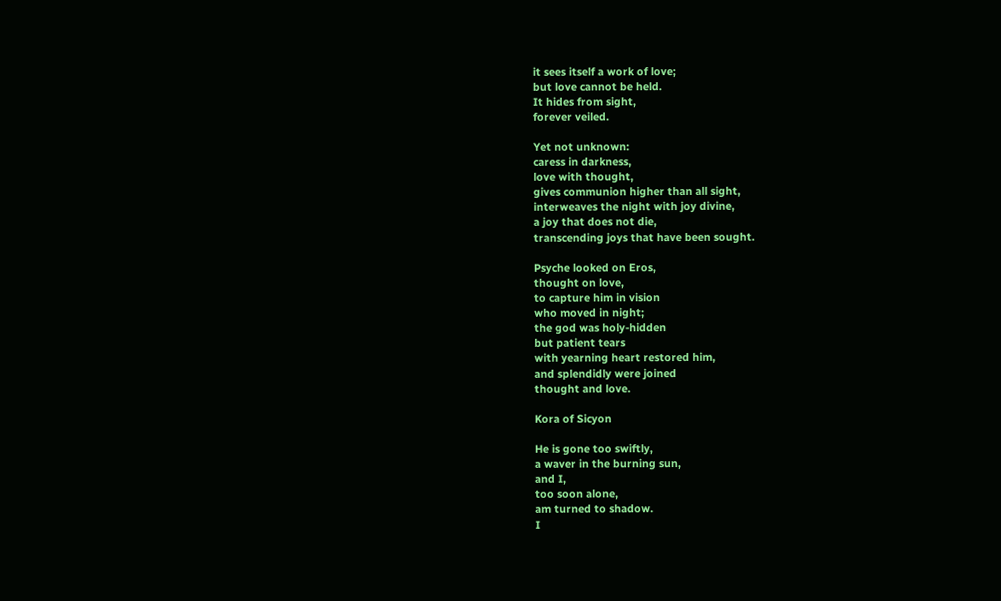it sees itself a work of love;
but love cannot be held.
It hides from sight,
forever veiled.

Yet not unknown:
caress in darkness,
love with thought,
gives communion higher than all sight,
interweaves the night with joy divine,
a joy that does not die,
transcending joys that have been sought.

Psyche looked on Eros,
thought on love,
to capture him in vision
who moved in night;
the god was holy-hidden
but patient tears
with yearning heart restored him,
and splendidly were joined
thought and love.

Kora of Sicyon

He is gone too swiftly,
a waver in the burning sun,
and I,
too soon alone,
am turned to shadow.
I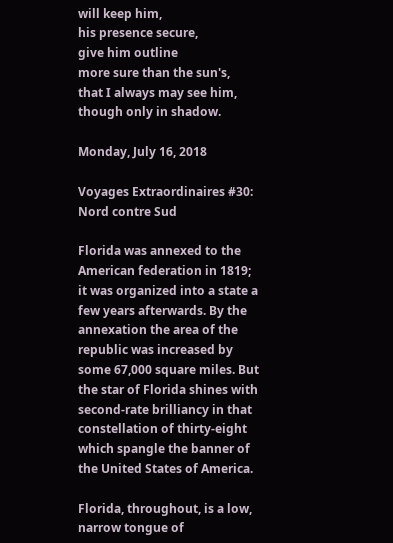will keep him,
his presence secure,
give him outline
more sure than the sun's,
that I always may see him,
though only in shadow.

Monday, July 16, 2018

Voyages Extraordinaires #30: Nord contre Sud

Florida was annexed to the American federation in 1819; it was organized into a state a few years afterwards. By the annexation the area of the republic was increased by some 67,000 square miles. But the star of Florida shines with second-rate brilliancy in that constellation of thirty-eight which spangle the banner of the United States of America.

Florida, throughout, is a low, narrow tongue of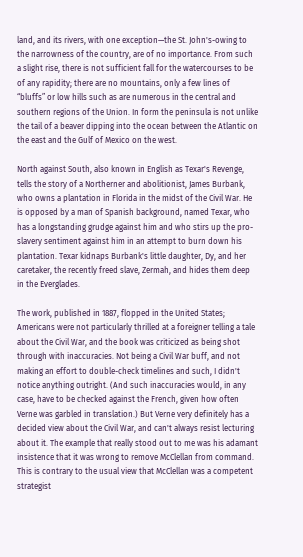land, and its rivers, with one exception—the St. John's-owing to the narrowness of the country, are of no importance. From such a slight rise, there is not sufficient fall for the watercourses to be of any rapidity; there are no mountains, only a few lines of “bluffs” or low hills such as are numerous in the central and southern regions of the Union. In form the peninsula is not unlike the tail of a beaver dipping into the ocean between the Atlantic on the east and the Gulf of Mexico on the west.

North against South, also known in English as Texar's Revenge, tells the story of a Northerner and abolitionist, James Burbank, who owns a plantation in Florida in the midst of the Civil War. He is opposed by a man of Spanish background, named Texar, who has a longstanding grudge against him and who stirs up the pro-slavery sentiment against him in an attempt to burn down his plantation. Texar kidnaps Burbank's little daughter, Dy, and her caretaker, the recently freed slave, Zermah, and hides them deep in the Everglades.

The work, published in 1887, flopped in the United States; Americans were not particularly thrilled at a foreigner telling a tale about the Civil War, and the book was criticized as being shot through with inaccuracies. Not being a Civil War buff, and not making an effort to double-check timelines and such, I didn't notice anything outright. (And such inaccuracies would, in any case, have to be checked against the French, given how often Verne was garbled in translation.) But Verne very definitely has a decided view about the Civil War, and can't always resist lecturing about it. The example that really stood out to me was his adamant insistence that it was wrong to remove McClellan from command. This is contrary to the usual view that McClellan was a competent strategist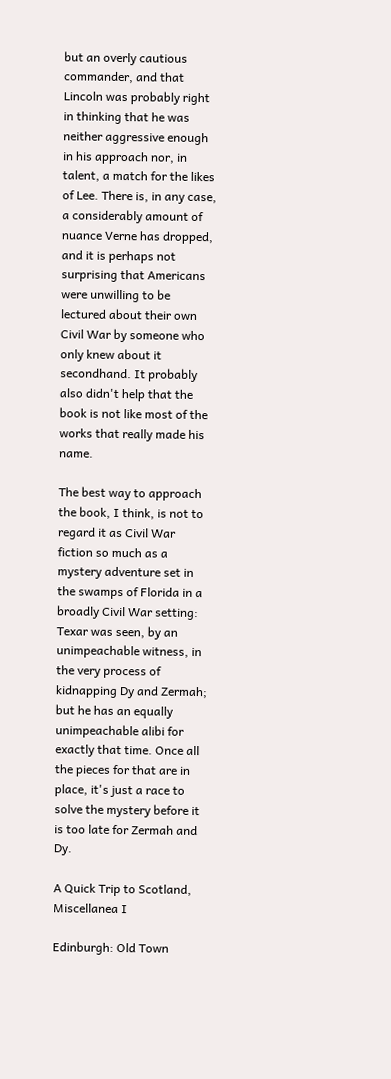but an overly cautious commander, and that Lincoln was probably right in thinking that he was neither aggressive enough in his approach nor, in talent, a match for the likes of Lee. There is, in any case, a considerably amount of nuance Verne has dropped, and it is perhaps not surprising that Americans were unwilling to be lectured about their own Civil War by someone who only knew about it secondhand. It probably also didn't help that the book is not like most of the works that really made his name.

The best way to approach the book, I think, is not to regard it as Civil War fiction so much as a mystery adventure set in the swamps of Florida in a broadly Civil War setting: Texar was seen, by an unimpeachable witness, in the very process of kidnapping Dy and Zermah; but he has an equally unimpeachable alibi for exactly that time. Once all the pieces for that are in place, it's just a race to solve the mystery before it is too late for Zermah and Dy.

A Quick Trip to Scotland, Miscellanea I

Edinburgh: Old Town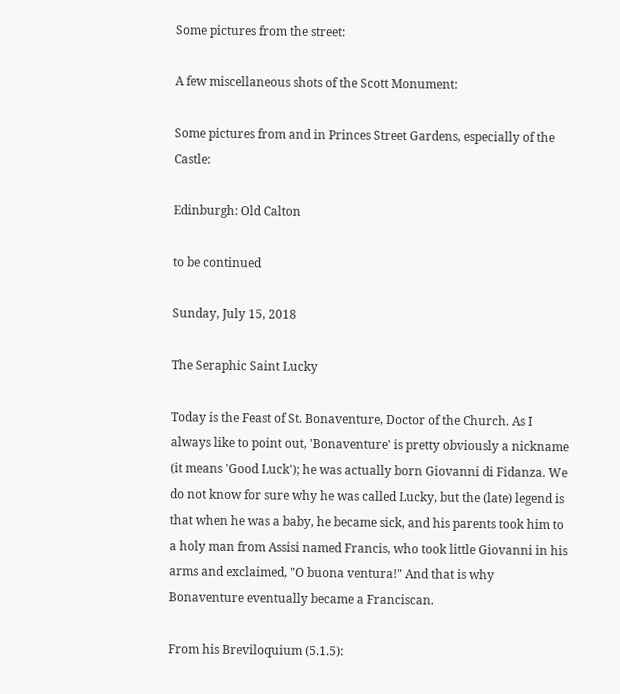Some pictures from the street:

A few miscellaneous shots of the Scott Monument:

Some pictures from and in Princes Street Gardens, especially of the Castle:

Edinburgh: Old Calton

to be continued

Sunday, July 15, 2018

The Seraphic Saint Lucky

Today is the Feast of St. Bonaventure, Doctor of the Church. As I always like to point out, 'Bonaventure' is pretty obviously a nickname (it means 'Good Luck'); he was actually born Giovanni di Fidanza. We do not know for sure why he was called Lucky, but the (late) legend is that when he was a baby, he became sick, and his parents took him to a holy man from Assisi named Francis, who took little Giovanni in his arms and exclaimed, "O buona ventura!" And that is why Bonaventure eventually became a Franciscan.

From his Breviloquium (5.1.5):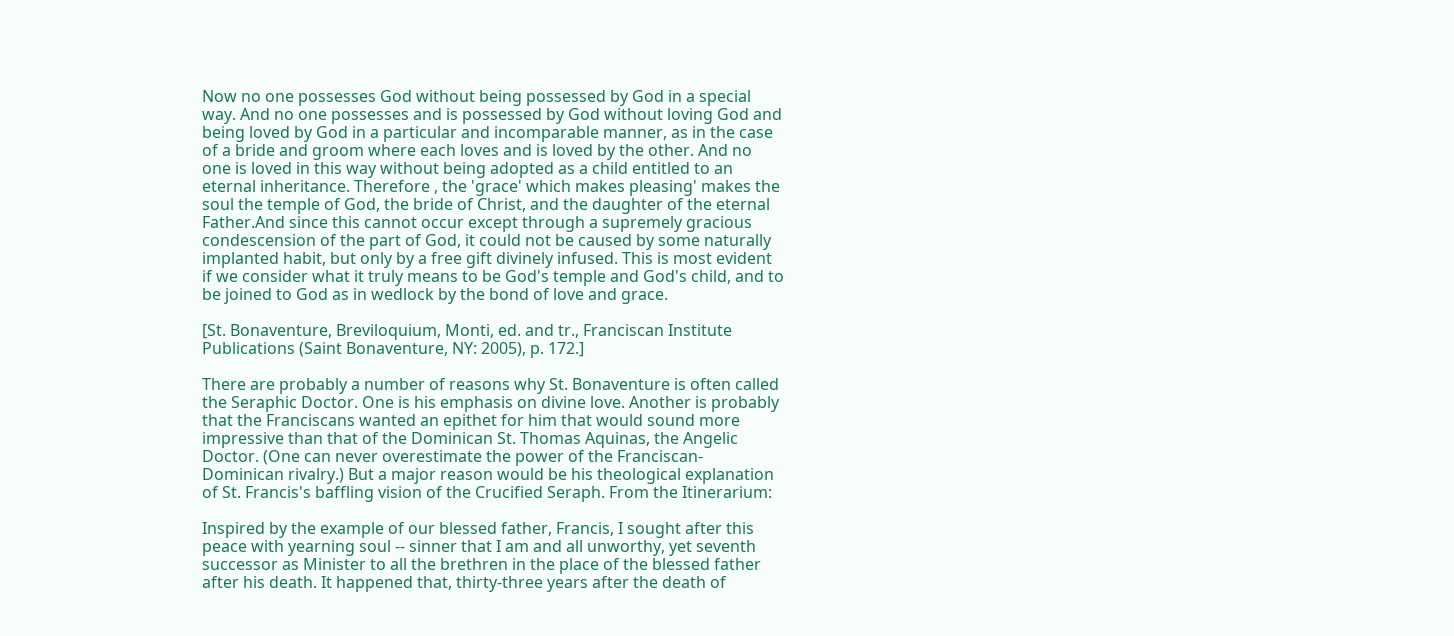Now no one possesses God without being possessed by God in a special way. And no one possesses and is possessed by God without loving God and being loved by God in a particular and incomparable manner, as in the case of a bride and groom where each loves and is loved by the other. And no one is loved in this way without being adopted as a child entitled to an eternal inheritance. Therefore , the 'grace' which makes pleasing' makes the soul the temple of God, the bride of Christ, and the daughter of the eternal Father.And since this cannot occur except through a supremely gracious condescension of the part of God, it could not be caused by some naturally implanted habit, but only by a free gift divinely infused. This is most evident if we consider what it truly means to be God's temple and God's child, and to be joined to God as in wedlock by the bond of love and grace.

[St. Bonaventure, Breviloquium, Monti, ed. and tr., Franciscan Institute Publications (Saint Bonaventure, NY: 2005), p. 172.]

There are probably a number of reasons why St. Bonaventure is often called the Seraphic Doctor. One is his emphasis on divine love. Another is probably that the Franciscans wanted an epithet for him that would sound more impressive than that of the Dominican St. Thomas Aquinas, the Angelic Doctor. (One can never overestimate the power of the Franciscan-Dominican rivalry.) But a major reason would be his theological explanation of St. Francis's baffling vision of the Crucified Seraph. From the Itinerarium:

Inspired by the example of our blessed father, Francis, I sought after this peace with yearning soul -- sinner that I am and all unworthy, yet seventh successor as Minister to all the brethren in the place of the blessed father after his death. It happened that, thirty-three years after the death of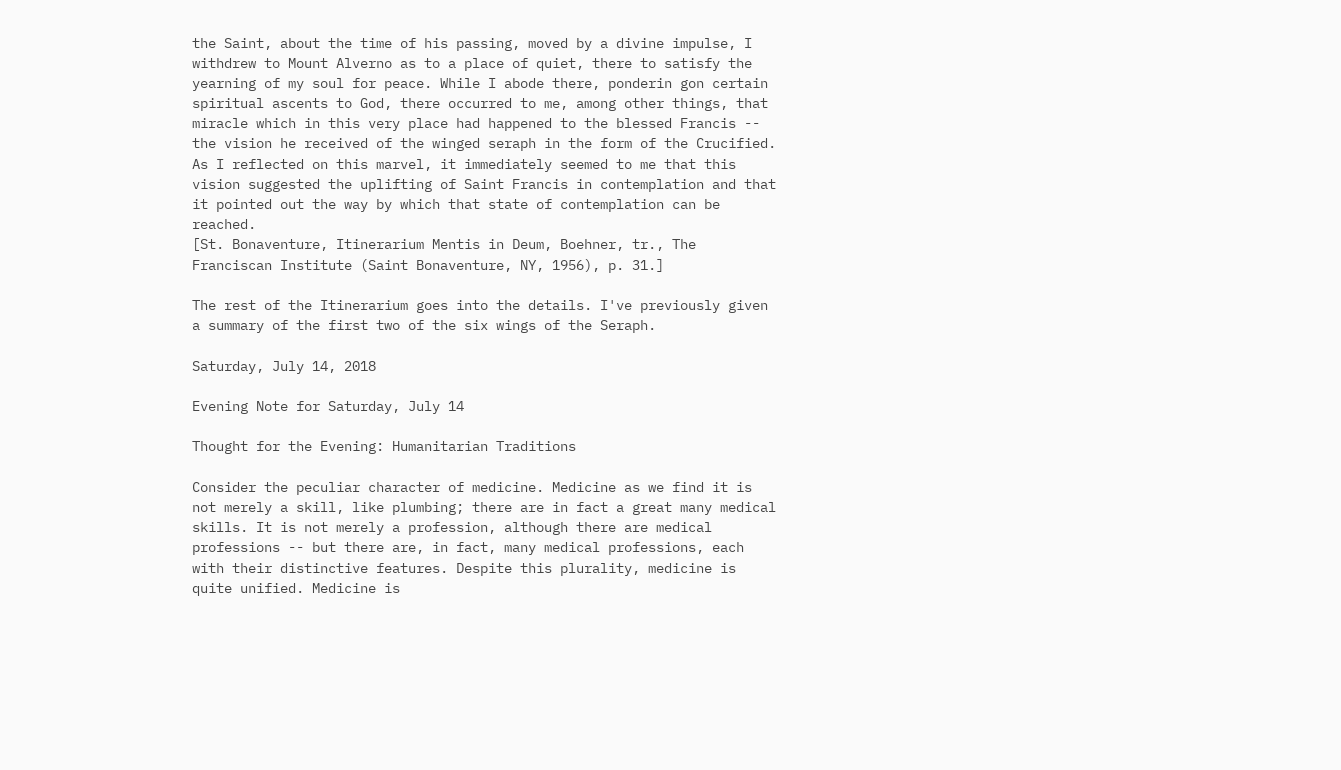the Saint, about the time of his passing, moved by a divine impulse, I withdrew to Mount Alverno as to a place of quiet, there to satisfy the yearning of my soul for peace. While I abode there, ponderin gon certain spiritual ascents to God, there occurred to me, among other things, that miracle which in this very place had happened to the blessed Francis -- the vision he received of the winged seraph in the form of the Crucified. As I reflected on this marvel, it immediately seemed to me that this vision suggested the uplifting of Saint Francis in contemplation and that it pointed out the way by which that state of contemplation can be reached.
[St. Bonaventure, Itinerarium Mentis in Deum, Boehner, tr., The Franciscan Institute (Saint Bonaventure, NY, 1956), p. 31.]

The rest of the Itinerarium goes into the details. I've previously given a summary of the first two of the six wings of the Seraph.

Saturday, July 14, 2018

Evening Note for Saturday, July 14

Thought for the Evening: Humanitarian Traditions

Consider the peculiar character of medicine. Medicine as we find it is not merely a skill, like plumbing; there are in fact a great many medical skills. It is not merely a profession, although there are medical professions -- but there are, in fact, many medical professions, each with their distinctive features. Despite this plurality, medicine is quite unified. Medicine is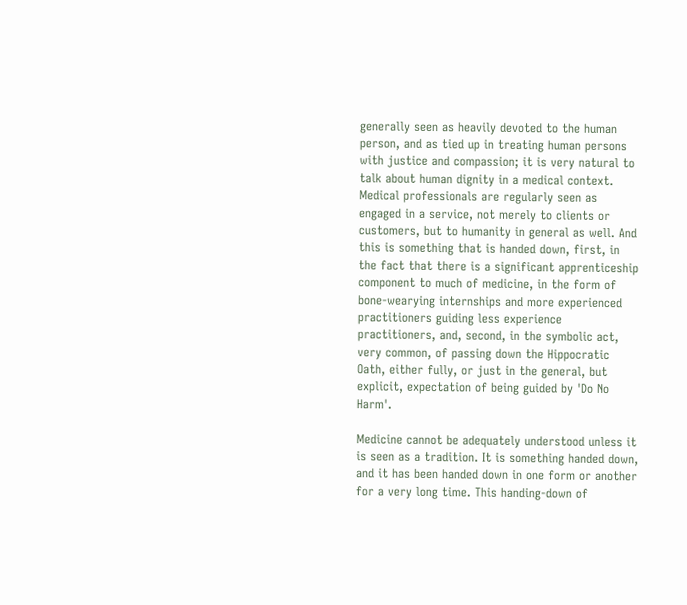generally seen as heavily devoted to the human person, and as tied up in treating human persons with justice and compassion; it is very natural to talk about human dignity in a medical context. Medical professionals are regularly seen as engaged in a service, not merely to clients or customers, but to humanity in general as well. And this is something that is handed down, first, in the fact that there is a significant apprenticeship component to much of medicine, in the form of bone-wearying internships and more experienced practitioners guiding less experience practitioners, and, second, in the symbolic act, very common, of passing down the Hippocratic Oath, either fully, or just in the general, but explicit, expectation of being guided by 'Do No Harm'.

Medicine cannot be adequately understood unless it is seen as a tradition. It is something handed down, and it has been handed down in one form or another for a very long time. This handing-down of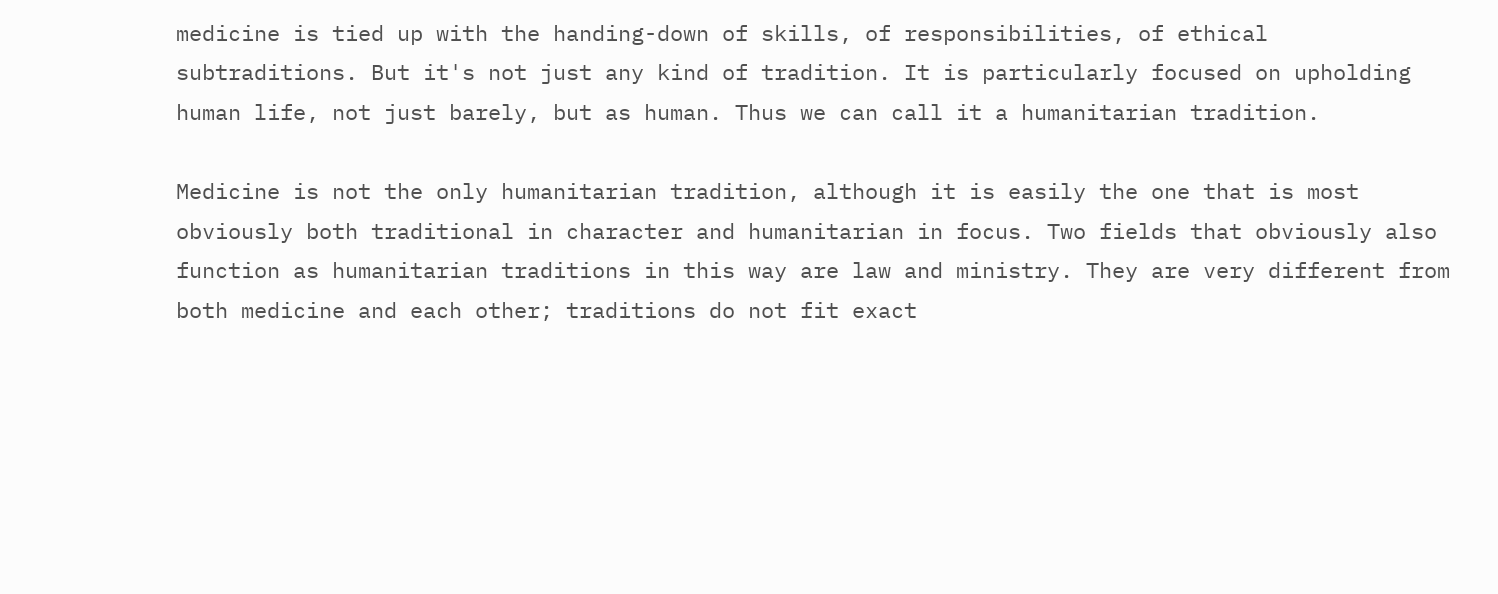medicine is tied up with the handing-down of skills, of responsibilities, of ethical subtraditions. But it's not just any kind of tradition. It is particularly focused on upholding human life, not just barely, but as human. Thus we can call it a humanitarian tradition.

Medicine is not the only humanitarian tradition, although it is easily the one that is most obviously both traditional in character and humanitarian in focus. Two fields that obviously also function as humanitarian traditions in this way are law and ministry. They are very different from both medicine and each other; traditions do not fit exact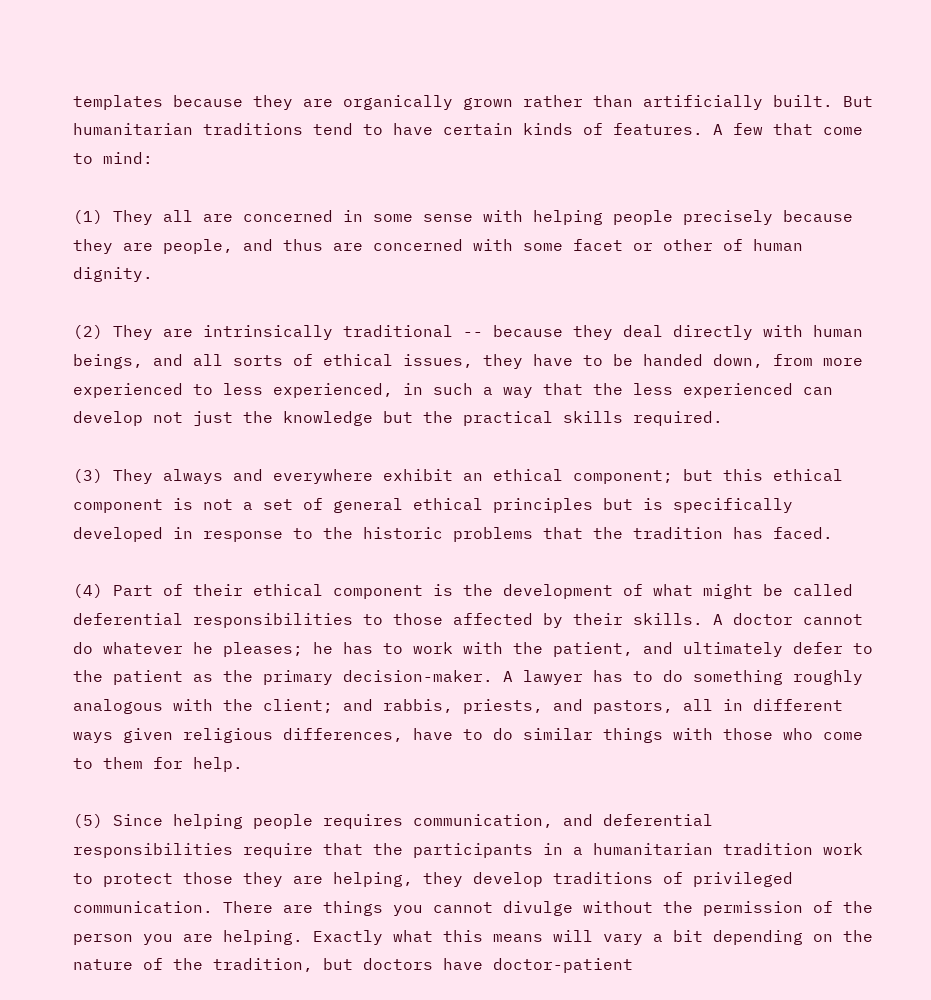templates because they are organically grown rather than artificially built. But humanitarian traditions tend to have certain kinds of features. A few that come to mind:

(1) They all are concerned in some sense with helping people precisely because they are people, and thus are concerned with some facet or other of human dignity.

(2) They are intrinsically traditional -- because they deal directly with human beings, and all sorts of ethical issues, they have to be handed down, from more experienced to less experienced, in such a way that the less experienced can develop not just the knowledge but the practical skills required.

(3) They always and everywhere exhibit an ethical component; but this ethical component is not a set of general ethical principles but is specifically developed in response to the historic problems that the tradition has faced.

(4) Part of their ethical component is the development of what might be called deferential responsibilities to those affected by their skills. A doctor cannot do whatever he pleases; he has to work with the patient, and ultimately defer to the patient as the primary decision-maker. A lawyer has to do something roughly analogous with the client; and rabbis, priests, and pastors, all in different ways given religious differences, have to do similar things with those who come to them for help.

(5) Since helping people requires communication, and deferential responsibilities require that the participants in a humanitarian tradition work to protect those they are helping, they develop traditions of privileged communication. There are things you cannot divulge without the permission of the person you are helping. Exactly what this means will vary a bit depending on the nature of the tradition, but doctors have doctor-patient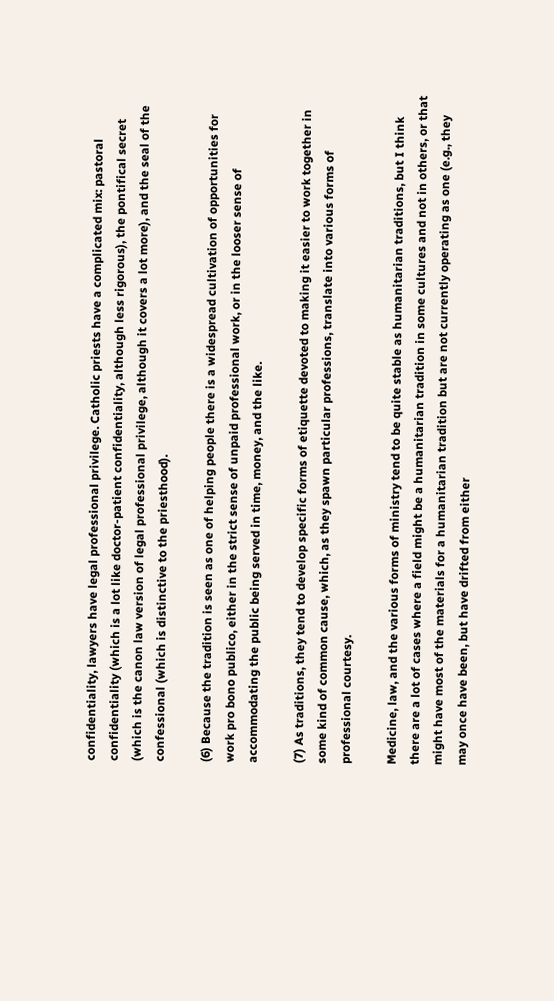confidentiality, lawyers have legal professional privilege. Catholic priests have a complicated mix: pastoral confidentiality (which is a lot like doctor-patient confidentiality, although less rigorous), the pontifical secret (which is the canon law version of legal professional privilege, although it covers a lot more), and the seal of the confessional (which is distinctive to the priesthood).

(6) Because the tradition is seen as one of helping people there is a widespread cultivation of opportunities for work pro bono publico, either in the strict sense of unpaid professional work, or in the looser sense of accommodating the public being served in time, money, and the like.

(7) As traditions, they tend to develop specific forms of etiquette devoted to making it easier to work together in some kind of common cause, which, as they spawn particular professions, translate into various forms of professional courtesy.

Medicine, law, and the various forms of ministry tend to be quite stable as humanitarian traditions, but I think there are a lot of cases where a field might be a humanitarian tradition in some cultures and not in others, or that might have most of the materials for a humanitarian tradition but are not currently operating as one (e.g., they may once have been, but have drifted from either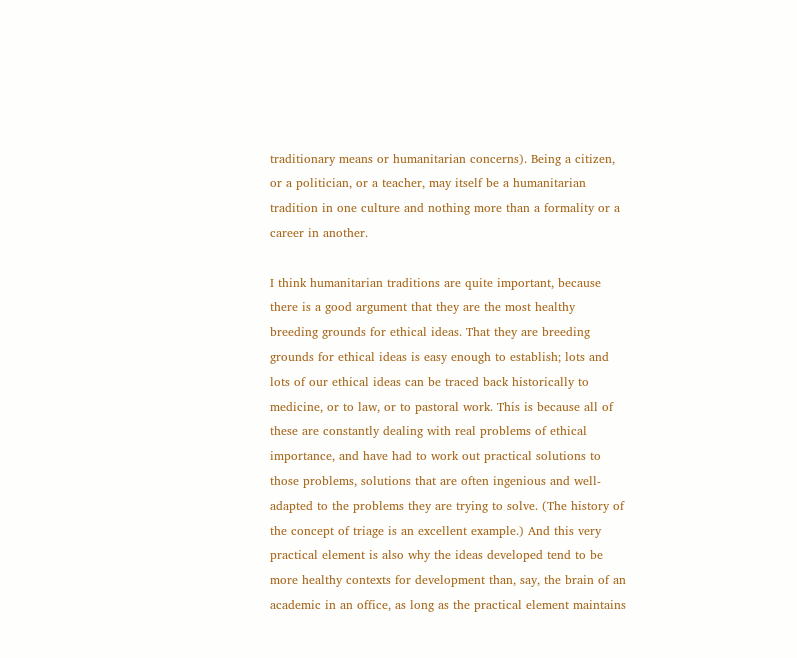traditionary means or humanitarian concerns). Being a citizen, or a politician, or a teacher, may itself be a humanitarian tradition in one culture and nothing more than a formality or a career in another.

I think humanitarian traditions are quite important, because there is a good argument that they are the most healthy breeding grounds for ethical ideas. That they are breeding grounds for ethical ideas is easy enough to establish; lots and lots of our ethical ideas can be traced back historically to medicine, or to law, or to pastoral work. This is because all of these are constantly dealing with real problems of ethical importance, and have had to work out practical solutions to those problems, solutions that are often ingenious and well-adapted to the problems they are trying to solve. (The history of the concept of triage is an excellent example.) And this very practical element is also why the ideas developed tend to be more healthy contexts for development than, say, the brain of an academic in an office, as long as the practical element maintains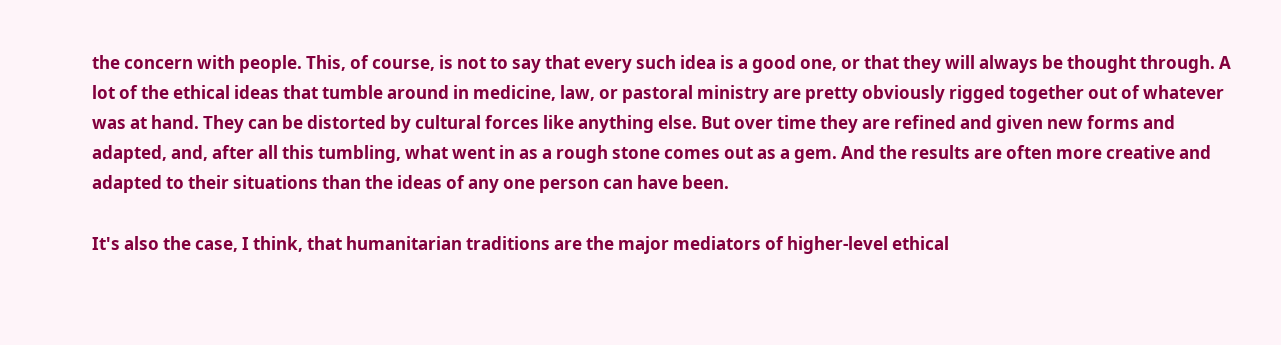the concern with people. This, of course, is not to say that every such idea is a good one, or that they will always be thought through. A lot of the ethical ideas that tumble around in medicine, law, or pastoral ministry are pretty obviously rigged together out of whatever was at hand. They can be distorted by cultural forces like anything else. But over time they are refined and given new forms and adapted, and, after all this tumbling, what went in as a rough stone comes out as a gem. And the results are often more creative and adapted to their situations than the ideas of any one person can have been.

It's also the case, I think, that humanitarian traditions are the major mediators of higher-level ethical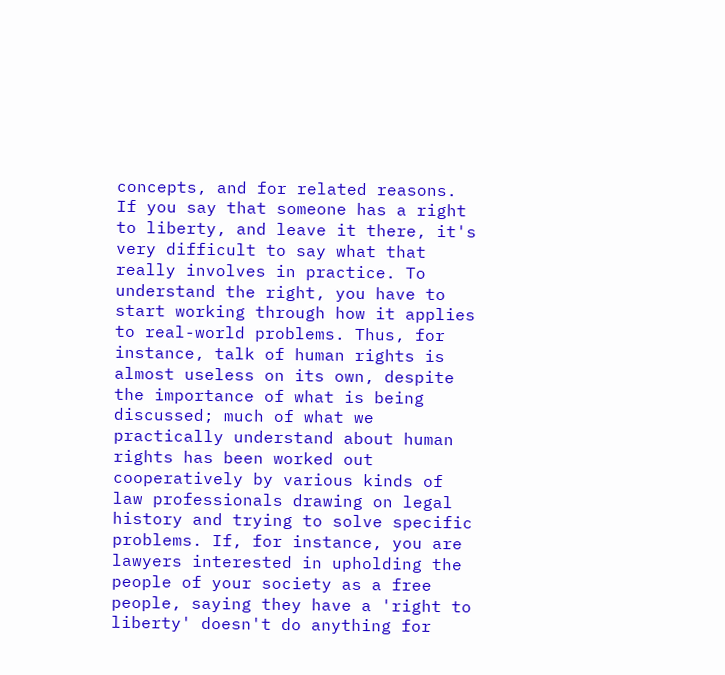concepts, and for related reasons. If you say that someone has a right to liberty, and leave it there, it's very difficult to say what that really involves in practice. To understand the right, you have to start working through how it applies to real-world problems. Thus, for instance, talk of human rights is almost useless on its own, despite the importance of what is being discussed; much of what we practically understand about human rights has been worked out cooperatively by various kinds of law professionals drawing on legal history and trying to solve specific problems. If, for instance, you are lawyers interested in upholding the people of your society as a free people, saying they have a 'right to liberty' doesn't do anything for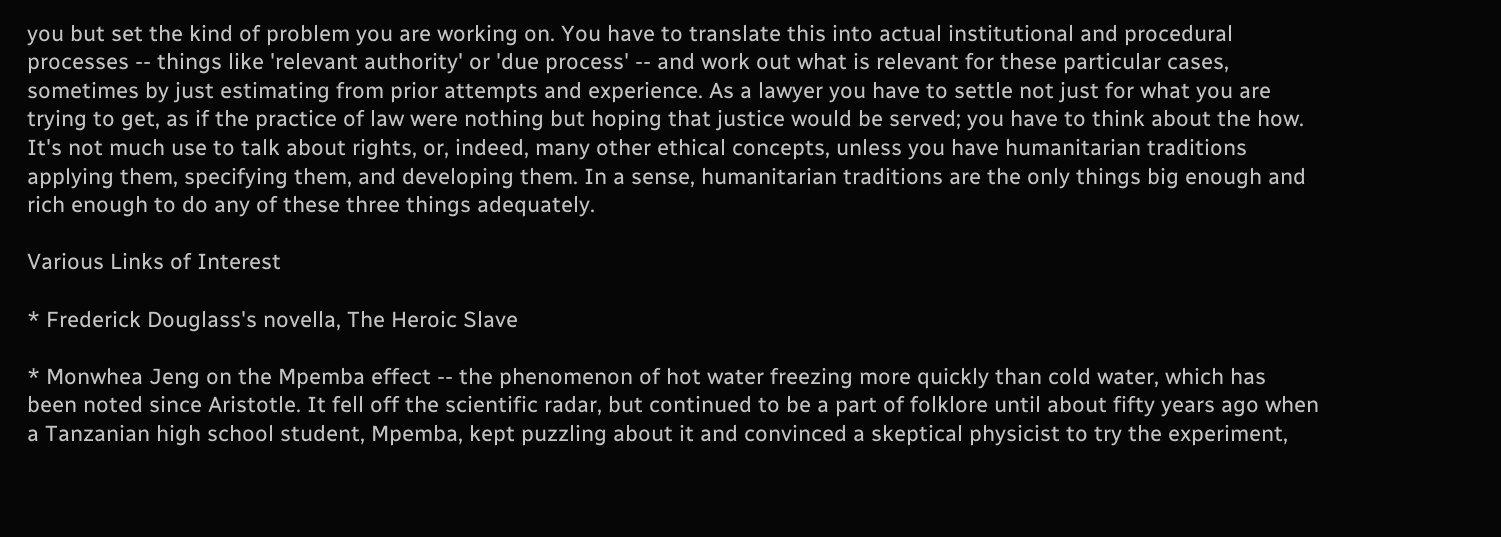you but set the kind of problem you are working on. You have to translate this into actual institutional and procedural processes -- things like 'relevant authority' or 'due process' -- and work out what is relevant for these particular cases, sometimes by just estimating from prior attempts and experience. As a lawyer you have to settle not just for what you are trying to get, as if the practice of law were nothing but hoping that justice would be served; you have to think about the how. It's not much use to talk about rights, or, indeed, many other ethical concepts, unless you have humanitarian traditions applying them, specifying them, and developing them. In a sense, humanitarian traditions are the only things big enough and rich enough to do any of these three things adequately.

Various Links of Interest

* Frederick Douglass's novella, The Heroic Slave

* Monwhea Jeng on the Mpemba effect -- the phenomenon of hot water freezing more quickly than cold water, which has been noted since Aristotle. It fell off the scientific radar, but continued to be a part of folklore until about fifty years ago when a Tanzanian high school student, Mpemba, kept puzzling about it and convinced a skeptical physicist to try the experiment,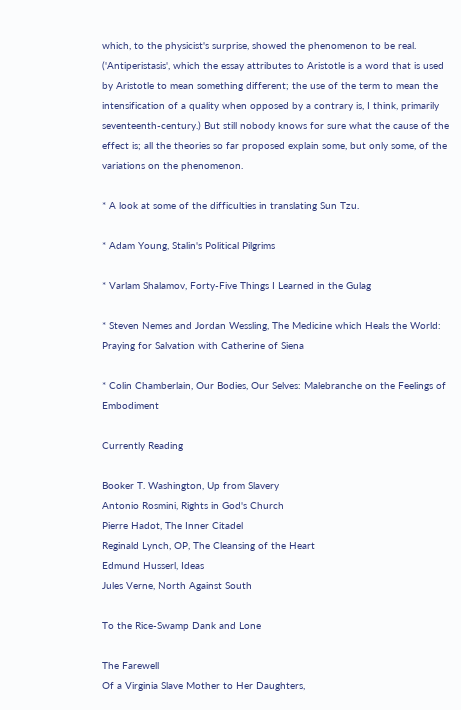which, to the physicist's surprise, showed the phenomenon to be real. ('Antiperistasis', which the essay attributes to Aristotle is a word that is used by Aristotle to mean something different; the use of the term to mean the intensification of a quality when opposed by a contrary is, I think, primarily seventeenth-century.) But still nobody knows for sure what the cause of the effect is; all the theories so far proposed explain some, but only some, of the variations on the phenomenon.

* A look at some of the difficulties in translating Sun Tzu.

* Adam Young, Stalin's Political Pilgrims

* Varlam Shalamov, Forty-Five Things I Learned in the Gulag

* Steven Nemes and Jordan Wessling, The Medicine which Heals the World: Praying for Salvation with Catherine of Siena

* Colin Chamberlain, Our Bodies, Our Selves: Malebranche on the Feelings of Embodiment

Currently Reading

Booker T. Washington, Up from Slavery
Antonio Rosmini, Rights in God's Church
Pierre Hadot, The Inner Citadel
Reginald Lynch, OP, The Cleansing of the Heart
Edmund Husserl, Ideas
Jules Verne, North Against South

To the Rice-Swamp Dank and Lone

The Farewell
Of a Virginia Slave Mother to Her Daughters,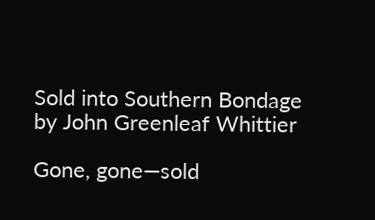Sold into Southern Bondage
by John Greenleaf Whittier

Gone, gone—sold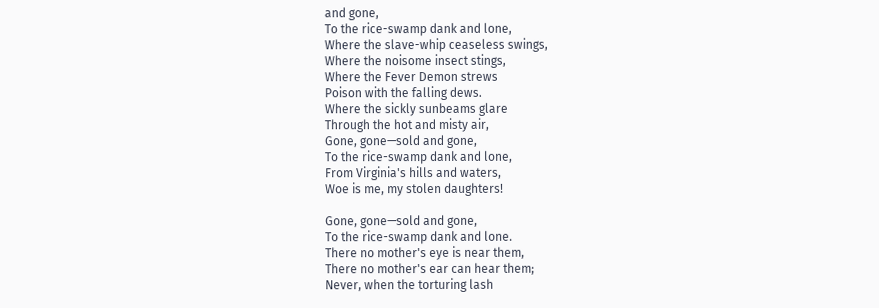and gone,
To the rice-swamp dank and lone,
Where the slave-whip ceaseless swings,
Where the noisome insect stings,
Where the Fever Demon strews
Poison with the falling dews.
Where the sickly sunbeams glare
Through the hot and misty air,
Gone, gone—sold and gone,
To the rice-swamp dank and lone,
From Virginia's hills and waters,
Woe is me, my stolen daughters!

Gone, gone—sold and gone,
To the rice-swamp dank and lone.
There no mother's eye is near them,
There no mother's ear can hear them;
Never, when the torturing lash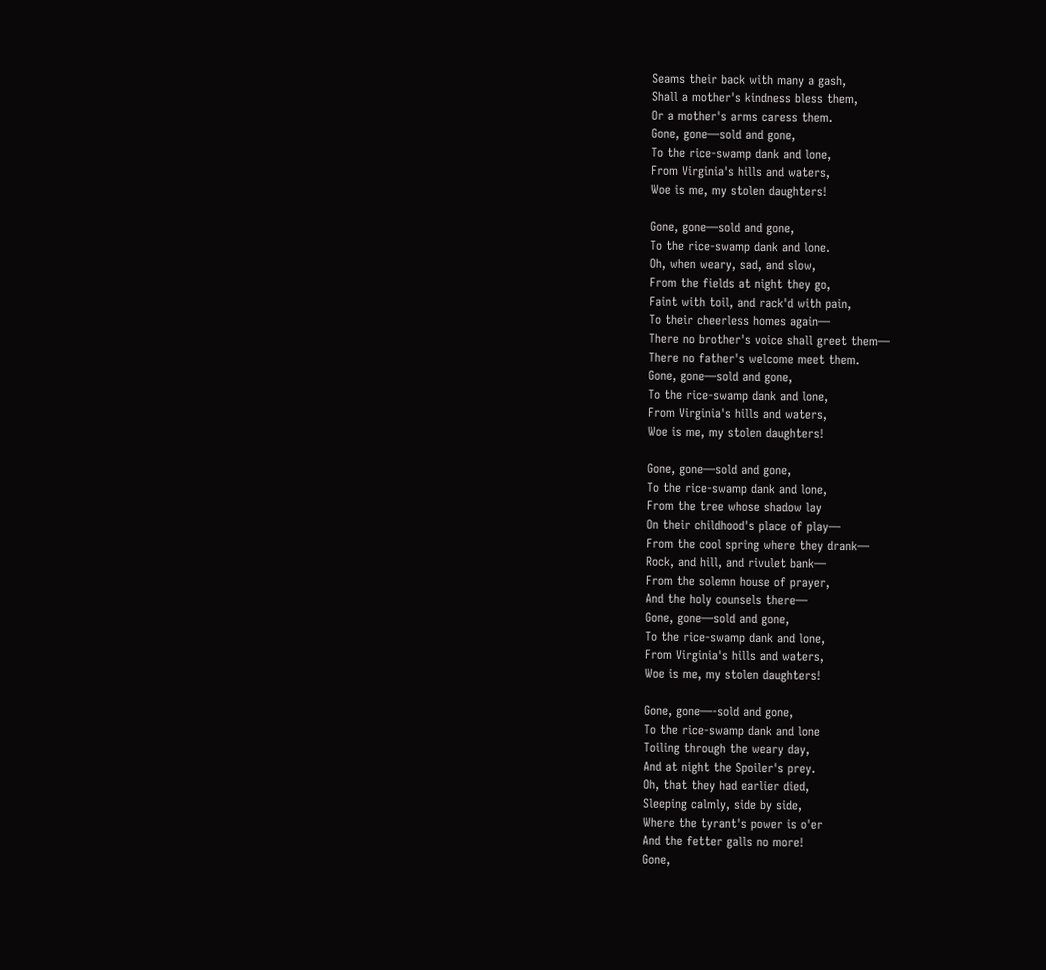Seams their back with many a gash,
Shall a mother's kindness bless them,
Or a mother's arms caress them.
Gone, gone—sold and gone,
To the rice-swamp dank and lone,
From Virginia's hills and waters,
Woe is me, my stolen daughters!

Gone, gone—sold and gone,
To the rice-swamp dank and lone.
Oh, when weary, sad, and slow,
From the fields at night they go,
Faint with toil, and rack'd with pain,
To their cheerless homes again—
There no brother's voice shall greet them—
There no father's welcome meet them.
Gone, gone—sold and gone,
To the rice-swamp dank and lone,
From Virginia's hills and waters,
Woe is me, my stolen daughters!

Gone, gone—sold and gone,
To the rice-swamp dank and lone,
From the tree whose shadow lay
On their childhood's place of play—
From the cool spring where they drank—
Rock, and hill, and rivulet bank—
From the solemn house of prayer,
And the holy counsels there—
Gone, gone—sold and gone,
To the rice-swamp dank and lone,
From Virginia's hills and waters,
Woe is me, my stolen daughters!

Gone, gone—-sold and gone,
To the rice-swamp dank and lone
Toiling through the weary day,
And at night the Spoiler's prey.
Oh, that they had earlier died,
Sleeping calmly, side by side,
Where the tyrant's power is o'er
And the fetter galls no more!
Gone,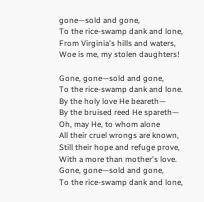gone—sold and gone,
To the rice-swamp dank and lone,
From Virginia's hills and waters,
Woe is me, my stolen daughters!

Gone, gone—sold and gone,
To the rice-swamp dank and lone.
By the holy love He beareth—
By the bruised reed He spareth—
Oh, may He, to whom alone
All their cruel wrongs are known,
Still their hope and refuge prove,
With a more than mother's love.
Gone, gone—sold and gone,
To the rice-swamp dank and lone,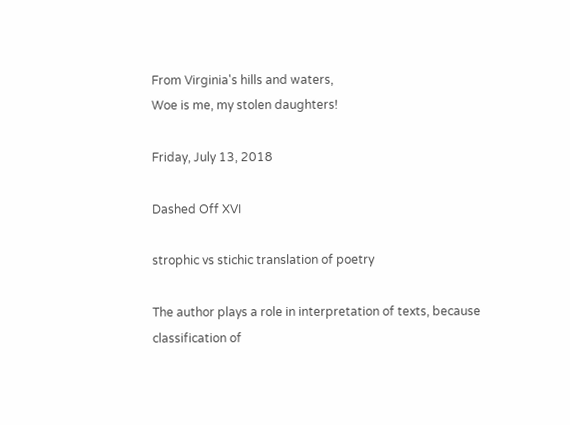From Virginia's hills and waters,
Woe is me, my stolen daughters!

Friday, July 13, 2018

Dashed Off XVI

strophic vs stichic translation of poetry

The author plays a role in interpretation of texts, because classification of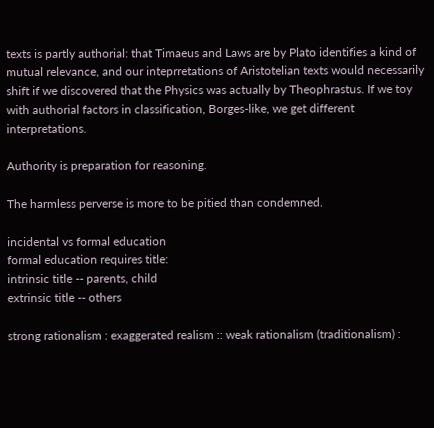texts is partly authorial: that Timaeus and Laws are by Plato identifies a kind of mutual relevance, and our inteprretations of Aristotelian texts would necessarily shift if we discovered that the Physics was actually by Theophrastus. If we toy with authorial factors in classification, Borges-like, we get different interpretations.

Authority is preparation for reasoning.

The harmless perverse is more to be pitied than condemned.

incidental vs formal education
formal education requires title:
intrinsic title -- parents, child
extrinsic title -- others

strong rationalism : exaggerated realism :: weak rationalism (traditionalism) :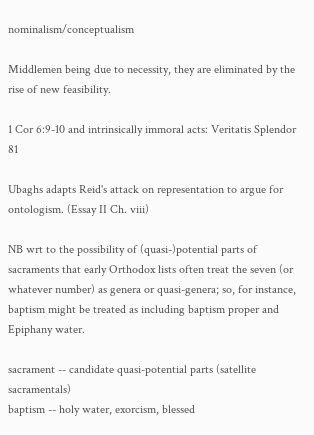nominalism/conceptualism

Middlemen being due to necessity, they are eliminated by the rise of new feasibility.

1 Cor 6:9-10 and intrinsically immoral acts: Veritatis Splendor 81

Ubaghs adapts Reid's attack on representation to argue for ontologism. (Essay II Ch. viii)

NB wrt to the possibility of (quasi-)potential parts of sacraments that early Orthodox lists often treat the seven (or whatever number) as genera or quasi-genera; so, for instance, baptism might be treated as including baptism proper and Epiphany water.

sacrament -- candidate quasi-potential parts (satellite sacramentals)
baptism -- holy water, exorcism, blessed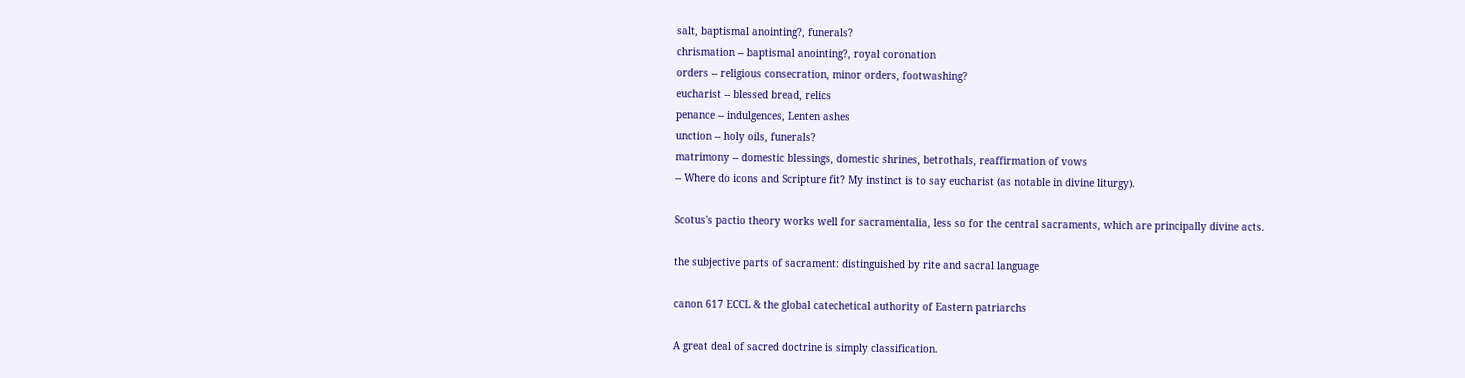salt, baptismal anointing?, funerals?
chrismation -- baptismal anointing?, royal coronation
orders -- religious consecration, minor orders, footwashing?
eucharist -- blessed bread, relics
penance -- indulgences, Lenten ashes
unction -- holy oils, funerals?
matrimony -- domestic blessings, domestic shrines, betrothals, reaffirmation of vows
-- Where do icons and Scripture fit? My instinct is to say eucharist (as notable in divine liturgy).

Scotus's pactio theory works well for sacramentalia, less so for the central sacraments, which are principally divine acts.

the subjective parts of sacrament: distinguished by rite and sacral language

canon 617 ECCL & the global catechetical authority of Eastern patriarchs

A great deal of sacred doctrine is simply classification.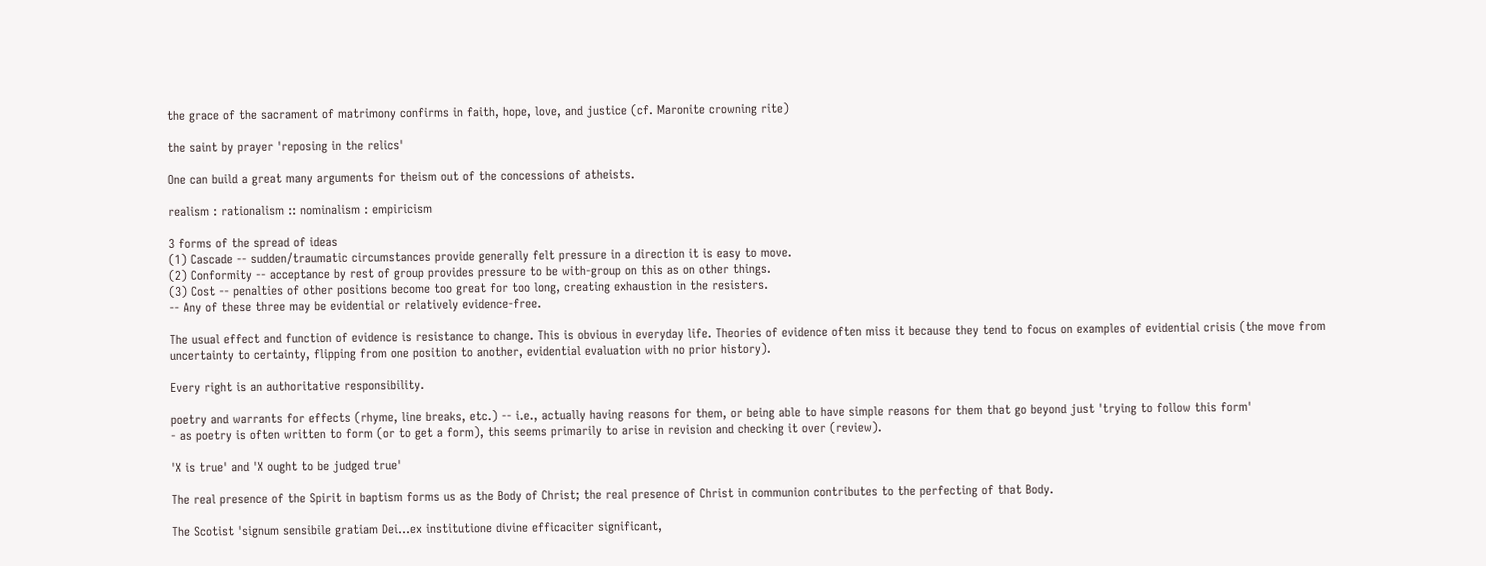the grace of the sacrament of matrimony confirms in faith, hope, love, and justice (cf. Maronite crowning rite)

the saint by prayer 'reposing in the relics'

One can build a great many arguments for theism out of the concessions of atheists.

realism : rationalism :: nominalism : empiricism

3 forms of the spread of ideas
(1) Cascade -- sudden/traumatic circumstances provide generally felt pressure in a direction it is easy to move.
(2) Conformity -- acceptance by rest of group provides pressure to be with-group on this as on other things.
(3) Cost -- penalties of other positions become too great for too long, creating exhaustion in the resisters.
-- Any of these three may be evidential or relatively evidence-free.

The usual effect and function of evidence is resistance to change. This is obvious in everyday life. Theories of evidence often miss it because they tend to focus on examples of evidential crisis (the move from uncertainty to certainty, flipping from one position to another, evidential evaluation with no prior history).

Every right is an authoritative responsibility.

poetry and warrants for effects (rhyme, line breaks, etc.) -- i.e., actually having reasons for them, or being able to have simple reasons for them that go beyond just 'trying to follow this form'
- as poetry is often written to form (or to get a form), this seems primarily to arise in revision and checking it over (review).

'X is true' and 'X ought to be judged true'

The real presence of the Spirit in baptism forms us as the Body of Christ; the real presence of Christ in communion contributes to the perfecting of that Body.

The Scotist 'signum sensibile gratiam Dei...ex institutione divine efficaciter significant,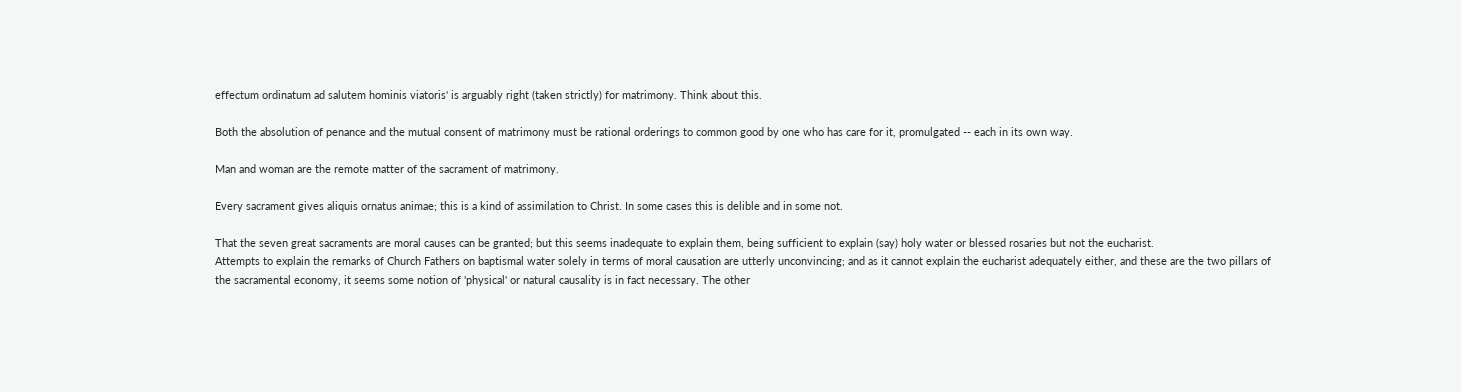effectum ordinatum ad salutem hominis viatoris' is arguably right (taken strictly) for matrimony. Think about this.

Both the absolution of penance and the mutual consent of matrimony must be rational orderings to common good by one who has care for it, promulgated -- each in its own way.

Man and woman are the remote matter of the sacrament of matrimony.

Every sacrament gives aliquis ornatus animae; this is a kind of assimilation to Christ. In some cases this is delible and in some not.

That the seven great sacraments are moral causes can be granted; but this seems inadequate to explain them, being sufficient to explain (say) holy water or blessed rosaries but not the eucharist.
Attempts to explain the remarks of Church Fathers on baptismal water solely in terms of moral causation are utterly unconvincing; and as it cannot explain the eucharist adequately either, and these are the two pillars of the sacramental economy, it seems some notion of 'physical' or natural causality is in fact necessary. The other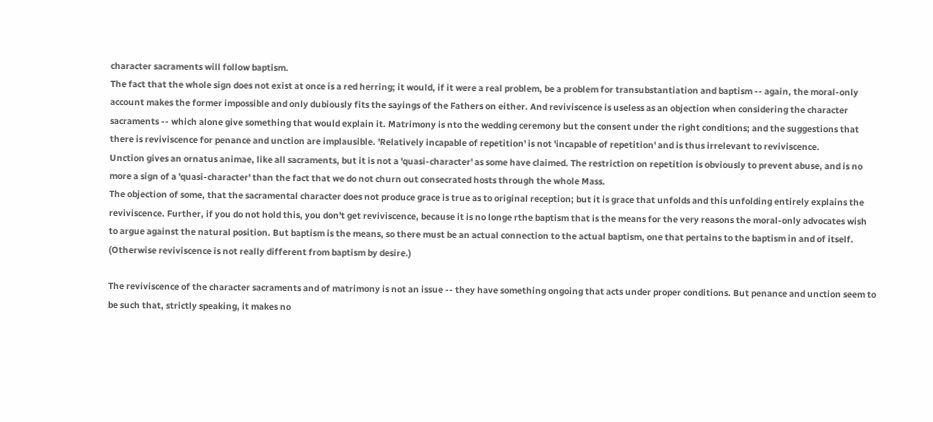character sacraments will follow baptism.
The fact that the whole sign does not exist at once is a red herring; it would, if it were a real problem, be a problem for transubstantiation and baptism -- again, the moral-only account makes the former impossible and only dubiously fits the sayings of the Fathers on either. And reviviscence is useless as an objection when considering the character sacraments -- which alone give something that would explain it. Matrimony is nto the wedding ceremony but the consent under the right conditions; and the suggestions that there is reviviscence for penance and unction are implausible. 'Relatively incapable of repetition' is not 'incapable of repetition' and is thus irrelevant to reviviscence.
Unction gives an ornatus animae, like all sacraments, but it is not a 'quasi-character' as some have claimed. The restriction on repetition is obviously to prevent abuse, and is no more a sign of a 'quasi-character' than the fact that we do not churn out consecrated hosts through the whole Mass.
The objection of some, that the sacramental character does not produce grace is true as to original reception; but it is grace that unfolds and this unfolding entirely explains the reviviscence. Further, if you do not hold this, you don't get reviviscence, because it is no longe rthe baptism that is the means for the very reasons the moral-only advocates wish to argue against the natural position. But baptism is the means, so there must be an actual connection to the actual baptism, one that pertains to the baptism in and of itself. (Otherwise reviviscence is not really different from baptism by desire.)

The reviviscence of the character sacraments and of matrimony is not an issue -- they have something ongoing that acts under proper conditions. But penance and unction seem to be such that, strictly speaking, it makes no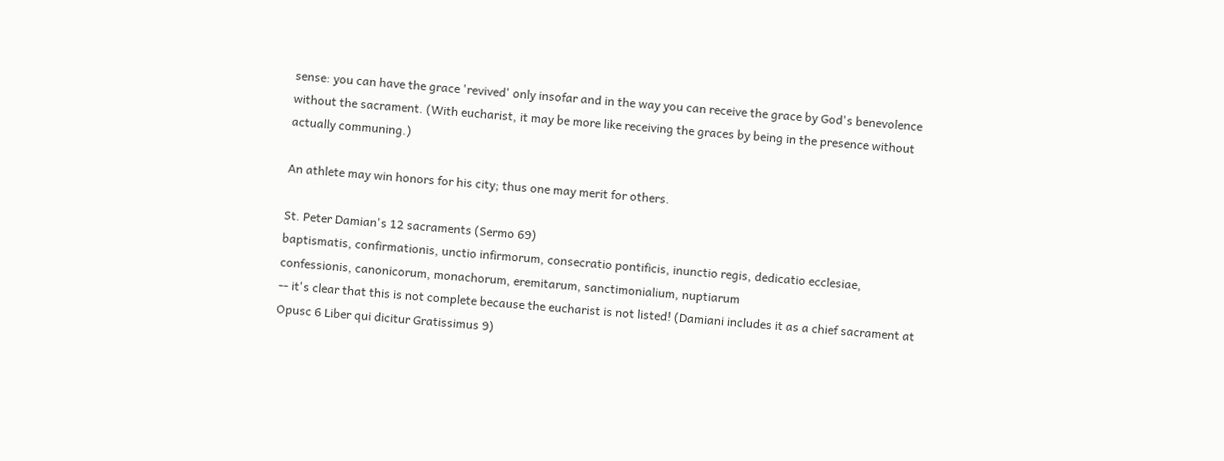sense: you can have the grace 'revived' only insofar and in the way you can receive the grace by God's benevolence without the sacrament. (With eucharist, it may be more like receiving the graces by being in the presence without actually communing.)

An athlete may win honors for his city; thus one may merit for others.

St. Peter Damian's 12 sacraments (Sermo 69)
baptismatis, confirmationis, unctio infirmorum, consecratio pontificis, inunctio regis, dedicatio ecclesiae, confessionis, canonicorum, monachorum, eremitarum, sanctimonialium, nuptiarum
-- it's clear that this is not complete because the eucharist is not listed! (Damiani includes it as a chief sacrament at Opusc 6 Liber qui dicitur Gratissimus 9)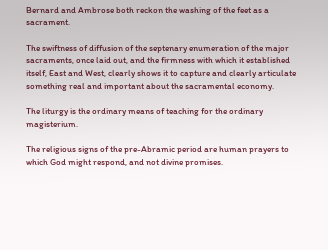Bernard and Ambrose both reckon the washing of the feet as a sacrament.

The swiftness of diffusion of the septenary enumeration of the major sacraments, once laid out, and the firmness with which it established itself, East and West, clearly shows it to capture and clearly articulate something real and important about the sacramental economy.

The liturgy is the ordinary means of teaching for the ordinary magisterium.

The religious signs of the pre-Abramic period are human prayers to which God might respond, and not divine promises.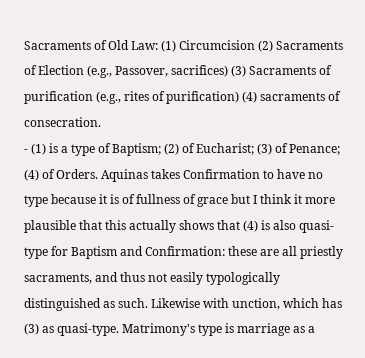Sacraments of Old Law: (1) Circumcision (2) Sacraments of Election (e.g., Passover, sacrifices) (3) Sacraments of purification (e.g., rites of purification) (4) sacraments of consecration.
- (1) is a type of Baptism; (2) of Eucharist; (3) of Penance; (4) of Orders. Aquinas takes Confirmation to have no type because it is of fullness of grace but I think it more plausible that this actually shows that (4) is also quasi-type for Baptism and Confirmation: these are all priestly sacraments, and thus not easily typologically distinguished as such. Likewise with unction, which has (3) as quasi-type. Matrimony's type is marriage as a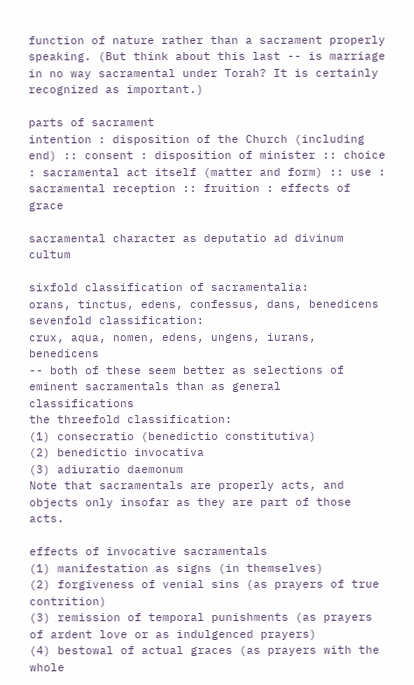function of nature rather than a sacrament properly speaking. (But think about this last -- is marriage in no way sacramental under Torah? It is certainly recognized as important.)

parts of sacrament
intention : disposition of the Church (including end) :: consent : disposition of minister :: choice : sacramental act itself (matter and form) :: use : sacramental reception :: fruition : effects of grace

sacramental character as deputatio ad divinum cultum

sixfold classification of sacramentalia:
orans, tinctus, edens, confessus, dans, benedicens
sevenfold classification:
crux, aqua, nomen, edens, ungens, iurans, benedicens
-- both of these seem better as selections of eminent sacramentals than as general classifications
the threefold classification:
(1) consecratio (benedictio constitutiva)
(2) benedictio invocativa
(3) adiuratio daemonum
Note that sacramentals are properly acts, and objects only insofar as they are part of those acts.

effects of invocative sacramentals
(1) manifestation as signs (in themselves)
(2) forgiveness of venial sins (as prayers of true contrition)
(3) remission of temporal punishments (as prayers of ardent love or as indulgenced prayers)
(4) bestowal of actual graces (as prayers with the whole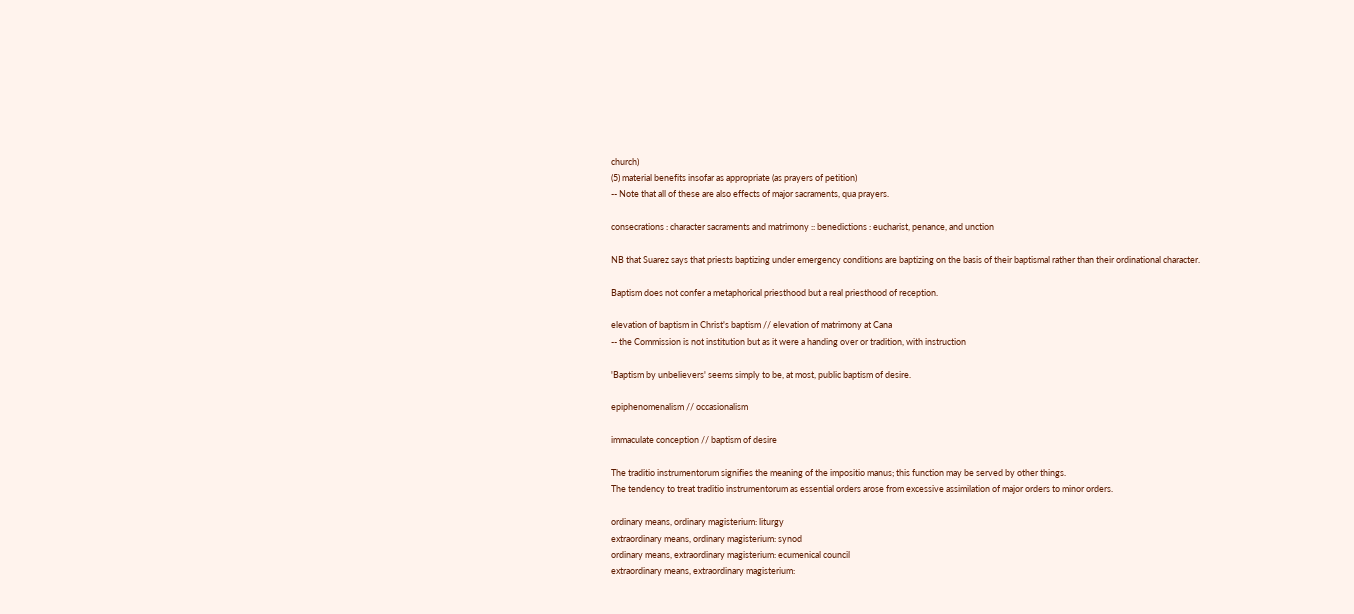church)
(5) material benefits insofar as appropriate (as prayers of petition)
-- Note that all of these are also effects of major sacraments, qua prayers.

consecrations : character sacraments and matrimony :: benedictions : eucharist, penance, and unction

NB that Suarez says that priests baptizing under emergency conditions are baptizing on the basis of their baptismal rather than their ordinational character.

Baptism does not confer a metaphorical priesthood but a real priesthood of reception.

elevation of baptism in Christ's baptism // elevation of matrimony at Cana
-- the Commission is not institution but as it were a handing over or tradition, with instruction

'Baptism by unbelievers' seems simply to be, at most, public baptism of desire.

epiphenomenalism // occasionalism

immaculate conception // baptism of desire

The traditio instrumentorum signifies the meaning of the impositio manus; this function may be served by other things.
The tendency to treat traditio instrumentorum as essential orders arose from excessive assimilation of major orders to minor orders.

ordinary means, ordinary magisterium: liturgy
extraordinary means, ordinary magisterium: synod
ordinary means, extraordinary magisterium: ecumenical council
extraordinary means, extraordinary magisterium: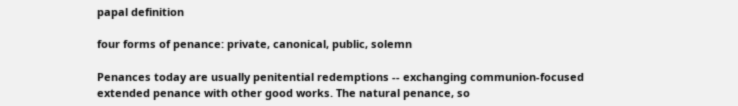papal definition

four forms of penance: private, canonical, public, solemn

Penances today are usually penitential redemptions -- exchanging communion-focused extended penance with other good works. The natural penance, so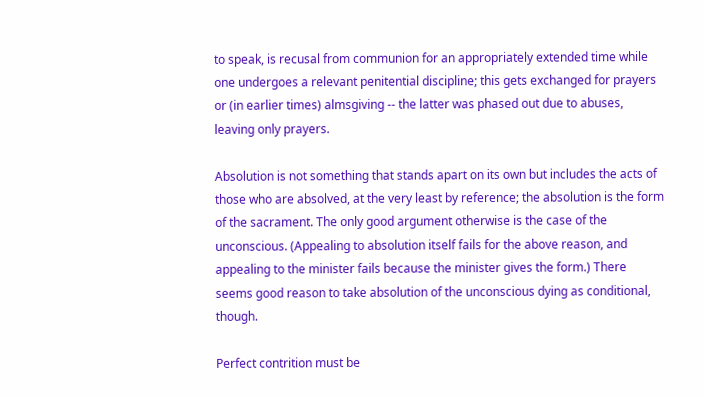to speak, is recusal from communion for an appropriately extended time while one undergoes a relevant penitential discipline; this gets exchanged for prayers or (in earlier times) almsgiving -- the latter was phased out due to abuses, leaving only prayers.

Absolution is not something that stands apart on its own but includes the acts of those who are absolved, at the very least by reference; the absolution is the form of the sacrament. The only good argument otherwise is the case of the unconscious. (Appealing to absolution itself fails for the above reason, and appealing to the minister fails because the minister gives the form.) There seems good reason to take absolution of the unconscious dying as conditional, though.

Perfect contrition must be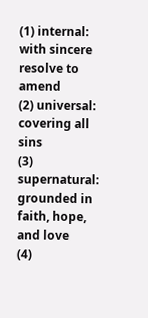(1) internal: with sincere resolve to amend
(2) universal: covering all sins
(3) supernatural: grounded in faith, hope, and love
(4)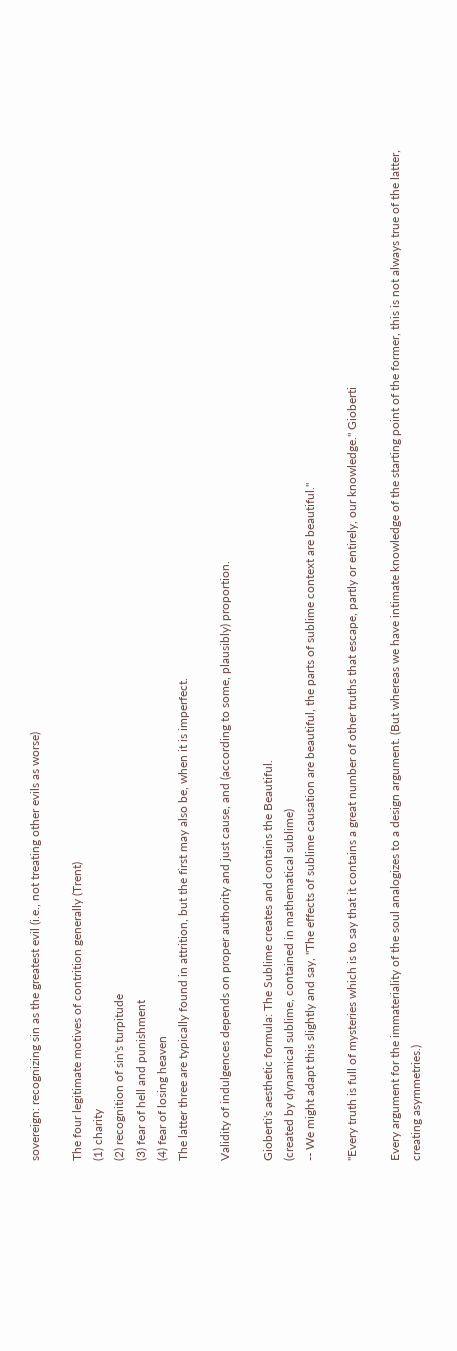sovereign: recognizing sin as the greatest evil (i.e., not treating other evils as worse)

The four legitimate motives of contrition generally (Trent)
(1) charity
(2) recognition of sin's turpitude
(3) fear of hell and punishment
(4) fear of losing heaven
The latter three are typically found in attrition, but the first may also be, when it is imperfect.

Validity of indulgences depends on proper authority and just cause, and (according to some, plausibly) proportion.

Gioberti's aesthetic formula: The Sublime creates and contains the Beautiful.
(created by dynamical sublime, contained in mathematical sublime)
-- We might adapt this slightly and say, "The effects of sublime causation are beautiful, the parts of sublime context are beautiful."

"Every truth is full of mysteries which is to say that it contains a great number of other truths that escape, partly or entirely, our knowledge." Gioberti

Every argument for the immateriality of the soul analogizes to a design argument. (But whereas we have intimate knowledge of the starting point of the former, this is not always true of the latter, creating asymmetries.)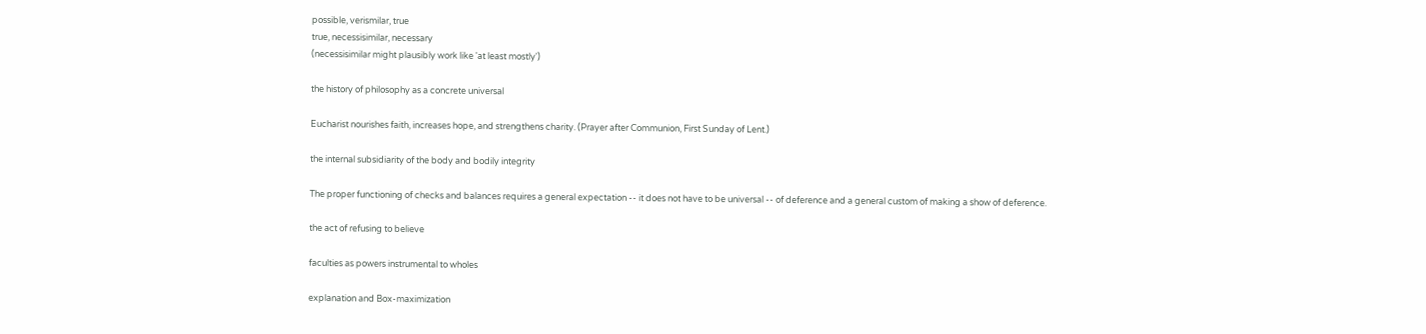possible, verismilar, true
true, necessisimilar, necessary
(necessisimilar might plausibly work like 'at least mostly')

the history of philosophy as a concrete universal

Eucharist nourishes faith, increases hope, and strengthens charity. (Prayer after Communion, First Sunday of Lent.)

the internal subsidiarity of the body and bodily integrity

The proper functioning of checks and balances requires a general expectation -- it does not have to be universal -- of deference and a general custom of making a show of deference.

the act of refusing to believe

faculties as powers instrumental to wholes

explanation and Box-maximization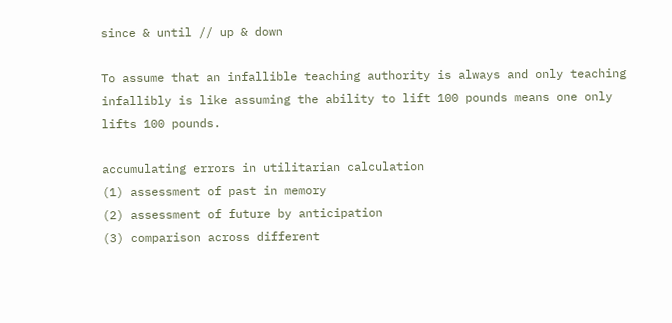since & until // up & down

To assume that an infallible teaching authority is always and only teaching infallibly is like assuming the ability to lift 100 pounds means one only lifts 100 pounds.

accumulating errors in utilitarian calculation
(1) assessment of past in memory
(2) assessment of future by anticipation
(3) comparison across different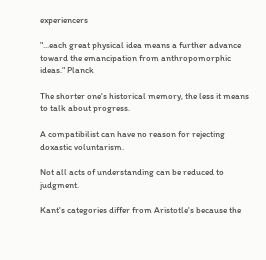experiencers

"...each great physical idea means a further advance toward the emancipation from anthropomorphic ideas." Planck

The shorter one's historical memory, the less it means to talk about progress.

A compatibilist can have no reason for rejecting doxastic voluntarism.

Not all acts of understanding can be reduced to judgment.

Kant's categories differ from Aristotle's because the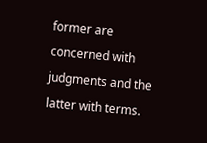former are concerned with judgments and the latter with terms.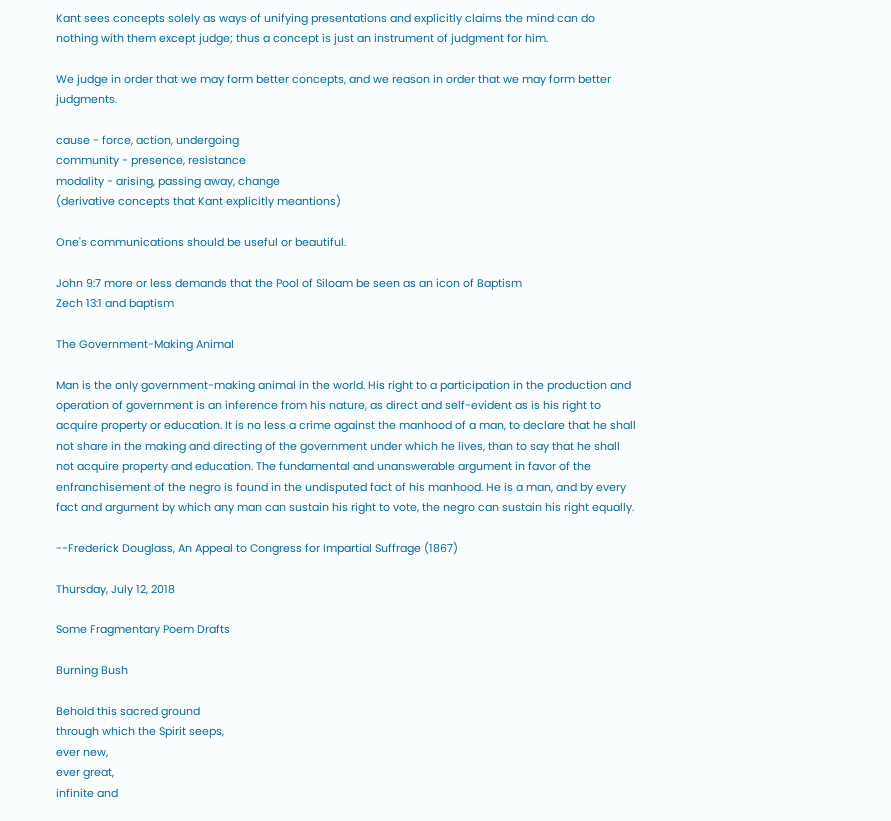Kant sees concepts solely as ways of unifying presentations and explicitly claims the mind can do nothing with them except judge; thus a concept is just an instrument of judgment for him.

We judge in order that we may form better concepts, and we reason in order that we may form better judgments.

cause - force, action, undergoing
community - presence, resistance
modality - arising, passing away, change
(derivative concepts that Kant explicitly meantions)

One's communications should be useful or beautiful.

John 9:7 more or less demands that the Pool of Siloam be seen as an icon of Baptism
Zech 13:1 and baptism

The Government-Making Animal

Man is the only government-making animal in the world. His right to a participation in the production and operation of government is an inference from his nature, as direct and self-evident as is his right to acquire property or education. It is no less a crime against the manhood of a man, to declare that he shall not share in the making and directing of the government under which he lives, than to say that he shall not acquire property and education. The fundamental and unanswerable argument in favor of the enfranchisement of the negro is found in the undisputed fact of his manhood. He is a man, and by every fact and argument by which any man can sustain his right to vote, the negro can sustain his right equally.

--Frederick Douglass, An Appeal to Congress for Impartial Suffrage (1867)

Thursday, July 12, 2018

Some Fragmentary Poem Drafts

Burning Bush

Behold this sacred ground
through which the Spirit seeps,
ever new,
ever great,
infinite and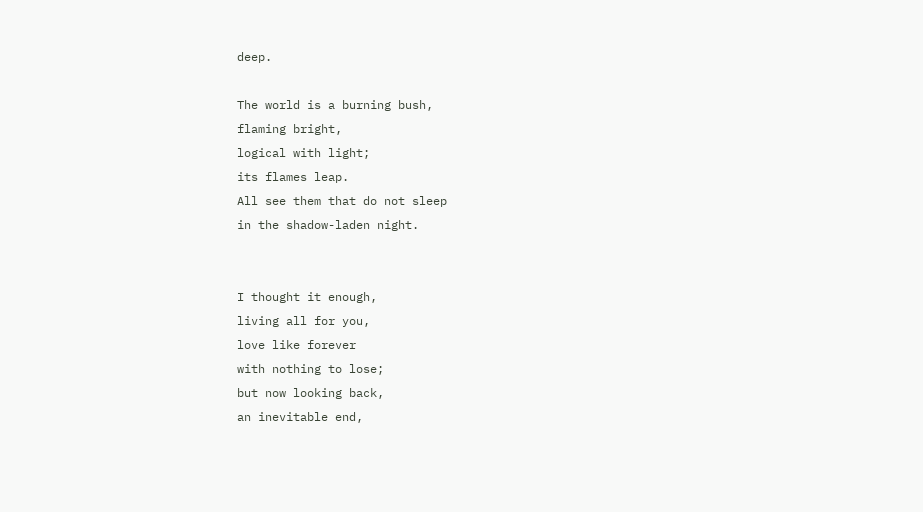deep.

The world is a burning bush,
flaming bright,
logical with light;
its flames leap.
All see them that do not sleep
in the shadow-laden night.


I thought it enough,
living all for you,
love like forever
with nothing to lose;
but now looking back,
an inevitable end,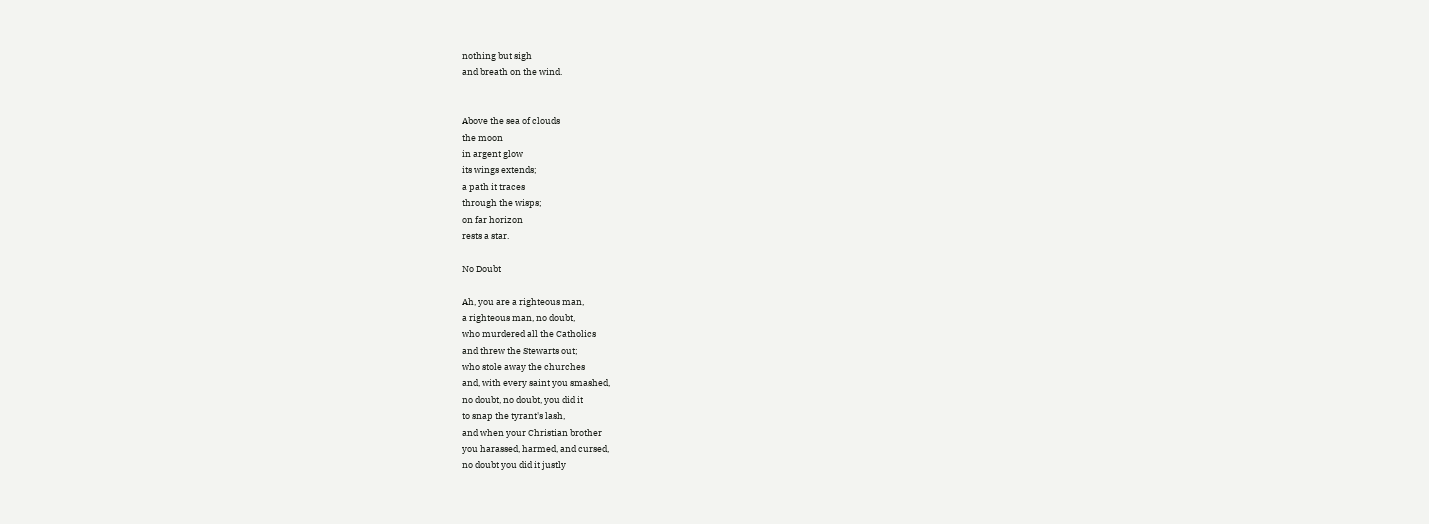nothing but sigh
and breath on the wind.


Above the sea of clouds
the moon
in argent glow
its wings extends;
a path it traces
through the wisps;
on far horizon
rests a star.

No Doubt

Ah, you are a righteous man,
a righteous man, no doubt,
who murdered all the Catholics
and threw the Stewarts out;
who stole away the churches
and, with every saint you smashed,
no doubt, no doubt, you did it
to snap the tyrant's lash,
and when your Christian brother
you harassed, harmed, and cursed,
no doubt you did it justly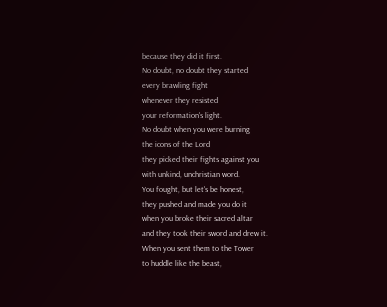because they did it first.
No doubt, no doubt they started
every brawling fight
whenever they resisted
your reformation's light.
No doubt when you were burning
the icons of the Lord
they picked their fights against you
with unkind, unchristian word.
You fought, but let's be honest,
they pushed and made you do it
when you broke their sacred altar
and they took their sword and drew it.
When you sent them to the Tower
to huddle like the beast,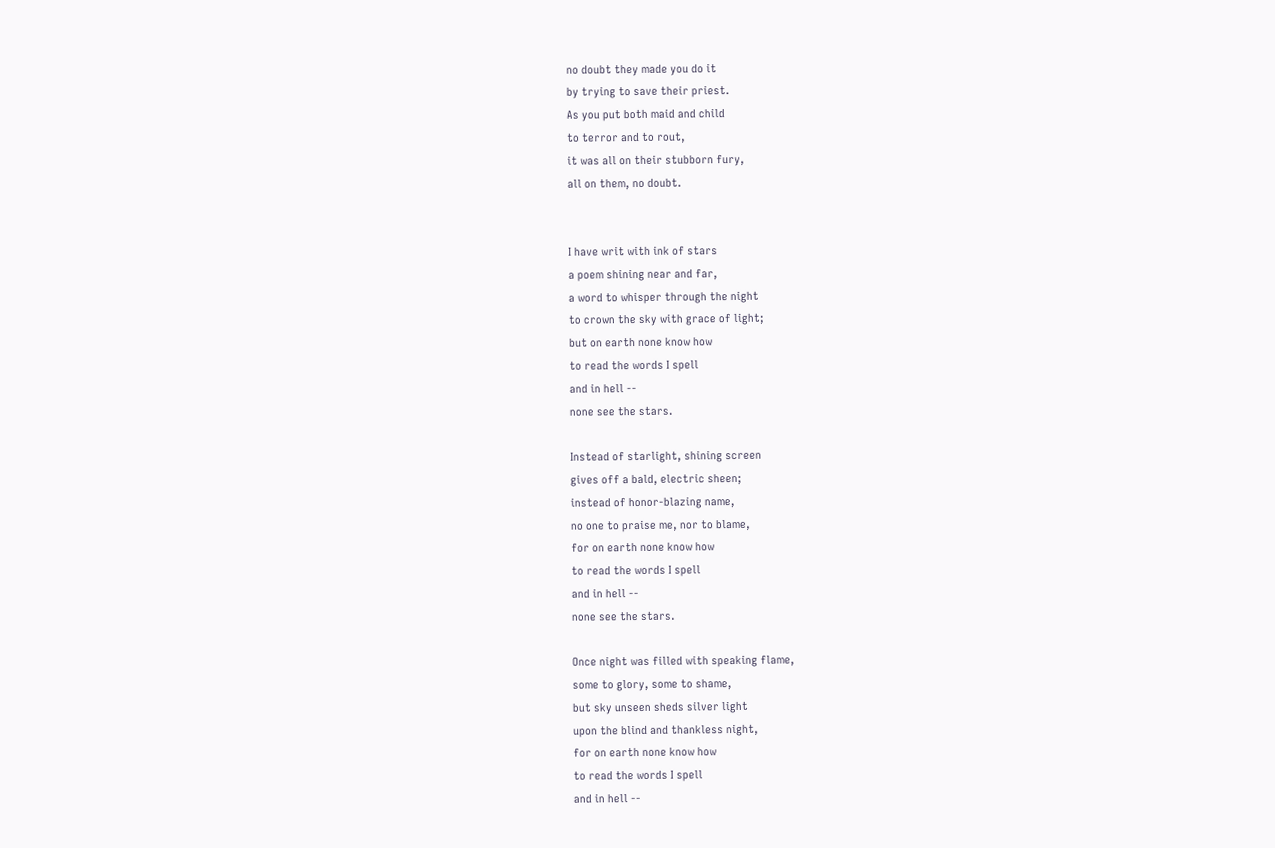no doubt they made you do it
by trying to save their priest.
As you put both maid and child
to terror and to rout,
it was all on their stubborn fury,
all on them, no doubt.


I have writ with ink of stars
a poem shining near and far,
a word to whisper through the night
to crown the sky with grace of light;
but on earth none know how
to read the words I spell
and in hell --
none see the stars.

Instead of starlight, shining screen
gives off a bald, electric sheen;
instead of honor-blazing name,
no one to praise me, nor to blame,
for on earth none know how
to read the words I spell
and in hell --
none see the stars.

Once night was filled with speaking flame,
some to glory, some to shame,
but sky unseen sheds silver light
upon the blind and thankless night,
for on earth none know how
to read the words I spell
and in hell --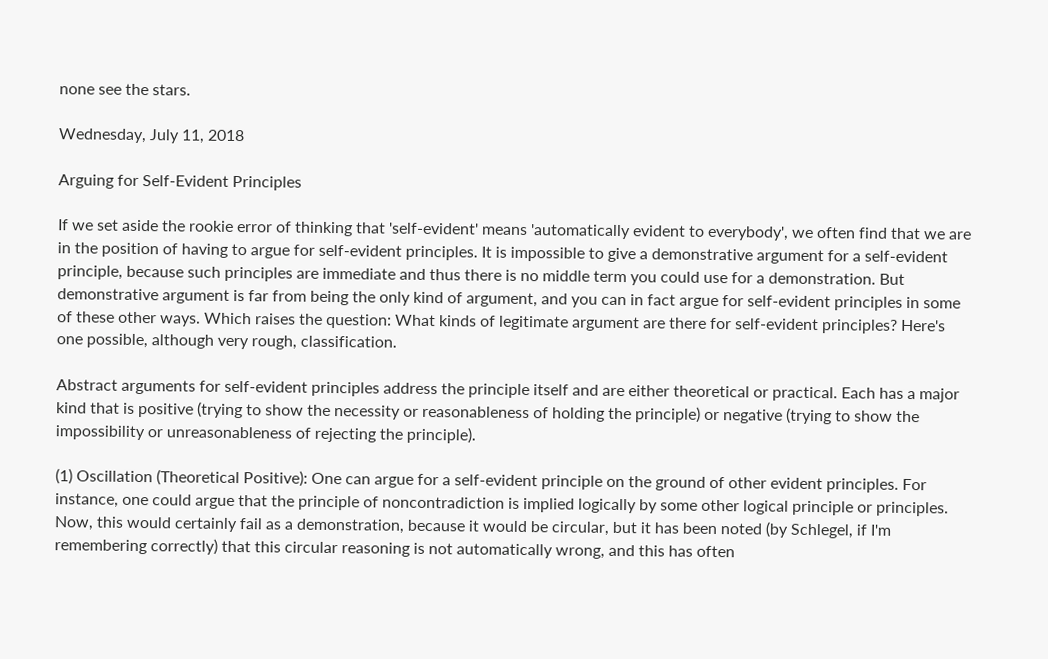none see the stars.

Wednesday, July 11, 2018

Arguing for Self-Evident Principles

If we set aside the rookie error of thinking that 'self-evident' means 'automatically evident to everybody', we often find that we are in the position of having to argue for self-evident principles. It is impossible to give a demonstrative argument for a self-evident principle, because such principles are immediate and thus there is no middle term you could use for a demonstration. But demonstrative argument is far from being the only kind of argument, and you can in fact argue for self-evident principles in some of these other ways. Which raises the question: What kinds of legitimate argument are there for self-evident principles? Here's one possible, although very rough, classification.

Abstract arguments for self-evident principles address the principle itself and are either theoretical or practical. Each has a major kind that is positive (trying to show the necessity or reasonableness of holding the principle) or negative (trying to show the impossibility or unreasonableness of rejecting the principle).

(1) Oscillation (Theoretical Positive): One can argue for a self-evident principle on the ground of other evident principles. For instance, one could argue that the principle of noncontradiction is implied logically by some other logical principle or principles. Now, this would certainly fail as a demonstration, because it would be circular, but it has been noted (by Schlegel, if I'm remembering correctly) that this circular reasoning is not automatically wrong, and this has often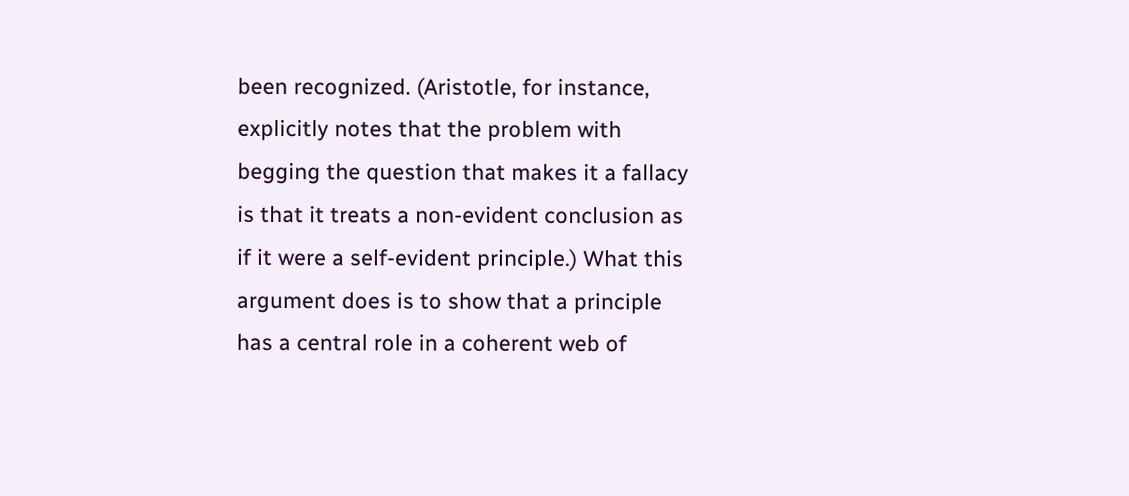been recognized. (Aristotle, for instance, explicitly notes that the problem with begging the question that makes it a fallacy is that it treats a non-evident conclusion as if it were a self-evident principle.) What this argument does is to show that a principle has a central role in a coherent web of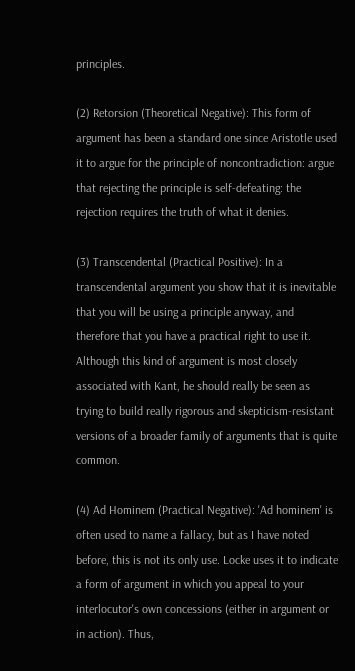principles.

(2) Retorsion (Theoretical Negative): This form of argument has been a standard one since Aristotle used it to argue for the principle of noncontradiction: argue that rejecting the principle is self-defeating: the rejection requires the truth of what it denies.

(3) Transcendental (Practical Positive): In a transcendental argument you show that it is inevitable that you will be using a principle anyway, and therefore that you have a practical right to use it. Although this kind of argument is most closely associated with Kant, he should really be seen as trying to build really rigorous and skepticism-resistant versions of a broader family of arguments that is quite common.

(4) Ad Hominem (Practical Negative): 'Ad hominem' is often used to name a fallacy, but as I have noted before, this is not its only use. Locke uses it to indicate a form of argument in which you appeal to your interlocutor's own concessions (either in argument or in action). Thus,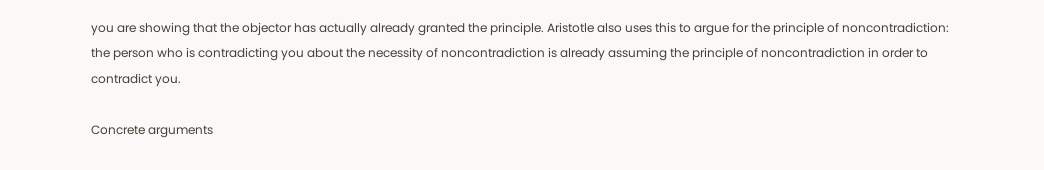you are showing that the objector has actually already granted the principle. Aristotle also uses this to argue for the principle of noncontradiction: the person who is contradicting you about the necessity of noncontradiction is already assuming the principle of noncontradiction in order to contradict you.

Concrete arguments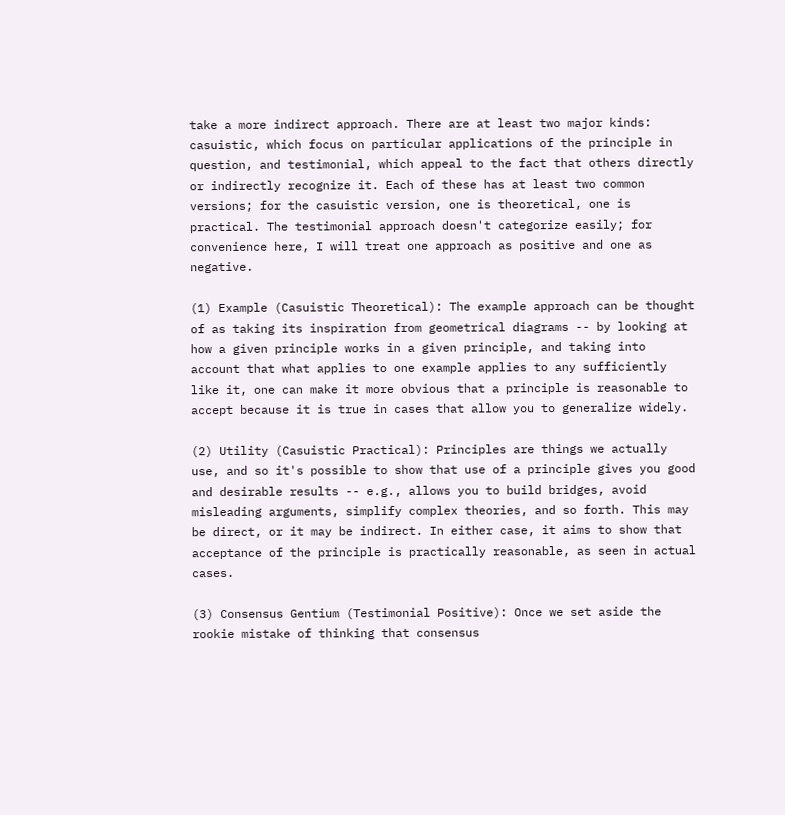take a more indirect approach. There are at least two major kinds: casuistic, which focus on particular applications of the principle in question, and testimonial, which appeal to the fact that others directly or indirectly recognize it. Each of these has at least two common versions; for the casuistic version, one is theoretical, one is practical. The testimonial approach doesn't categorize easily; for convenience here, I will treat one approach as positive and one as negative.

(1) Example (Casuistic Theoretical): The example approach can be thought of as taking its inspiration from geometrical diagrams -- by looking at how a given principle works in a given principle, and taking into account that what applies to one example applies to any sufficiently like it, one can make it more obvious that a principle is reasonable to accept because it is true in cases that allow you to generalize widely.

(2) Utility (Casuistic Practical): Principles are things we actually use, and so it's possible to show that use of a principle gives you good and desirable results -- e.g., allows you to build bridges, avoid misleading arguments, simplify complex theories, and so forth. This may be direct, or it may be indirect. In either case, it aims to show that acceptance of the principle is practically reasonable, as seen in actual cases.

(3) Consensus Gentium (Testimonial Positive): Once we set aside the rookie mistake of thinking that consensus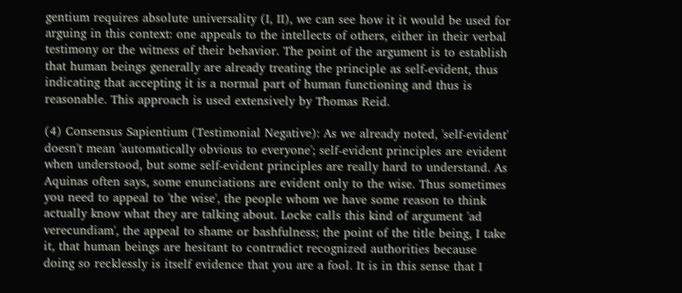gentium requires absolute universality (I, II), we can see how it it would be used for arguing in this context: one appeals to the intellects of others, either in their verbal testimony or the witness of their behavior. The point of the argument is to establish that human beings generally are already treating the principle as self-evident, thus indicating that accepting it is a normal part of human functioning and thus is reasonable. This approach is used extensively by Thomas Reid.

(4) Consensus Sapientium (Testimonial Negative): As we already noted, 'self-evident' doesn't mean 'automatically obvious to everyone'; self-evident principles are evident when understood, but some self-evident principles are really hard to understand. As Aquinas often says, some enunciations are evident only to the wise. Thus sometimes you need to appeal to 'the wise', the people whom we have some reason to think actually know what they are talking about. Locke calls this kind of argument 'ad verecundiam', the appeal to shame or bashfulness; the point of the title being, I take it, that human beings are hesitant to contradict recognized authorities because doing so recklessly is itself evidence that you are a fool. It is in this sense that I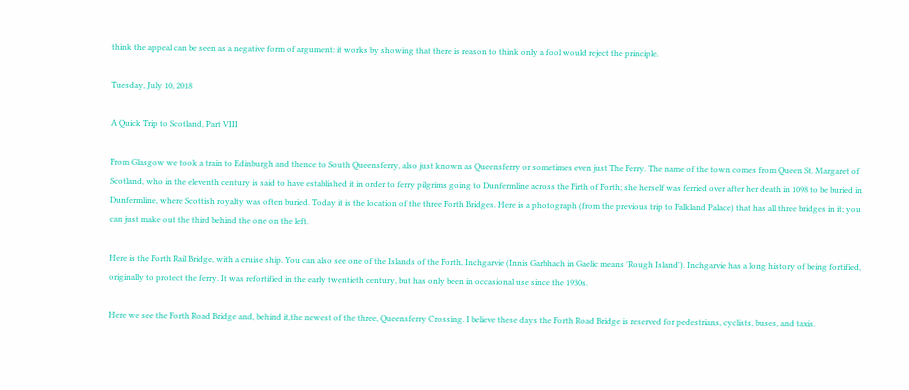think the appeal can be seen as a negative form of argument: it works by showing that there is reason to think only a fool would reject the principle.

Tuesday, July 10, 2018

A Quick Trip to Scotland, Part VIII

From Glasgow we took a train to Edinburgh and thence to South Queensferry, also just known as Queensferry or sometimes even just The Ferry. The name of the town comes from Queen St. Margaret of Scotland, who in the eleventh century is said to have established it in order to ferry pilgrims going to Dunfermline across the Firth of Forth; she herself was ferried over after her death in 1098 to be buried in Dunfermline, where Scottish royalty was often buried. Today it is the location of the three Forth Bridges. Here is a photograph (from the previous trip to Falkland Palace) that has all three bridges in it; you can just make out the third behind the one on the left.

Here is the Forth Rail Bridge, with a cruise ship. You can also see one of the Islands of the Forth, Inchgarvie (Innis Garbhach in Gaelic means 'Rough Island'). Inchgarvie has a long history of being fortified, originally to protect the ferry. It was refortified in the early twentieth century, but has only been in occasional use since the 1930s.

Here we see the Forth Road Bridge and, behind it,the newest of the three, Queensferry Crossing. I believe these days the Forth Road Bridge is reserved for pedestrians, cyclists, buses, and taxis.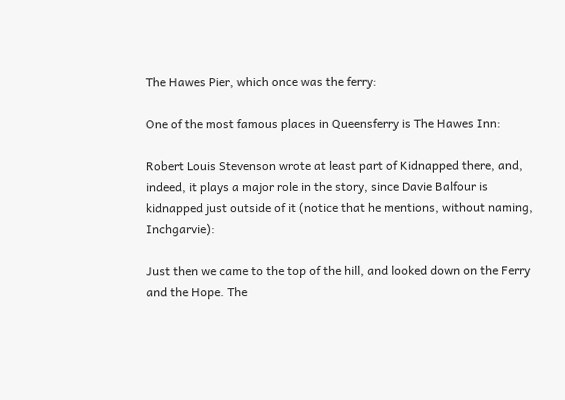The Hawes Pier, which once was the ferry:

One of the most famous places in Queensferry is The Hawes Inn:

Robert Louis Stevenson wrote at least part of Kidnapped there, and, indeed, it plays a major role in the story, since Davie Balfour is kidnapped just outside of it (notice that he mentions, without naming, Inchgarvie):

Just then we came to the top of the hill, and looked down on the Ferry and the Hope. The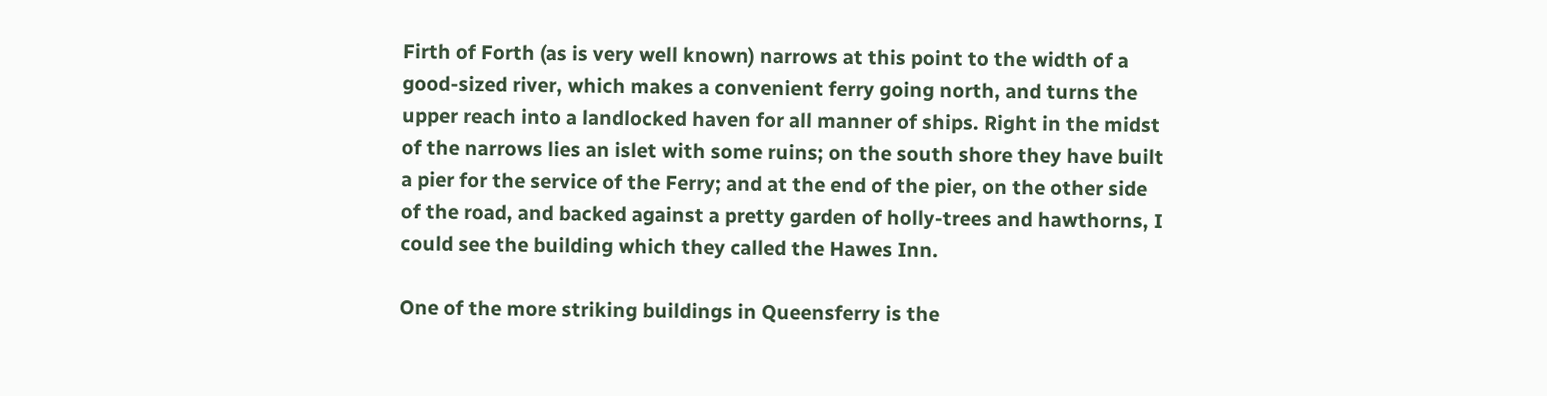Firth of Forth (as is very well known) narrows at this point to the width of a good-sized river, which makes a convenient ferry going north, and turns the upper reach into a landlocked haven for all manner of ships. Right in the midst of the narrows lies an islet with some ruins; on the south shore they have built a pier for the service of the Ferry; and at the end of the pier, on the other side of the road, and backed against a pretty garden of holly-trees and hawthorns, I could see the building which they called the Hawes Inn.

One of the more striking buildings in Queensferry is the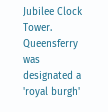Jubilee Clock Tower. Queensferry was designated a 'royal burgh'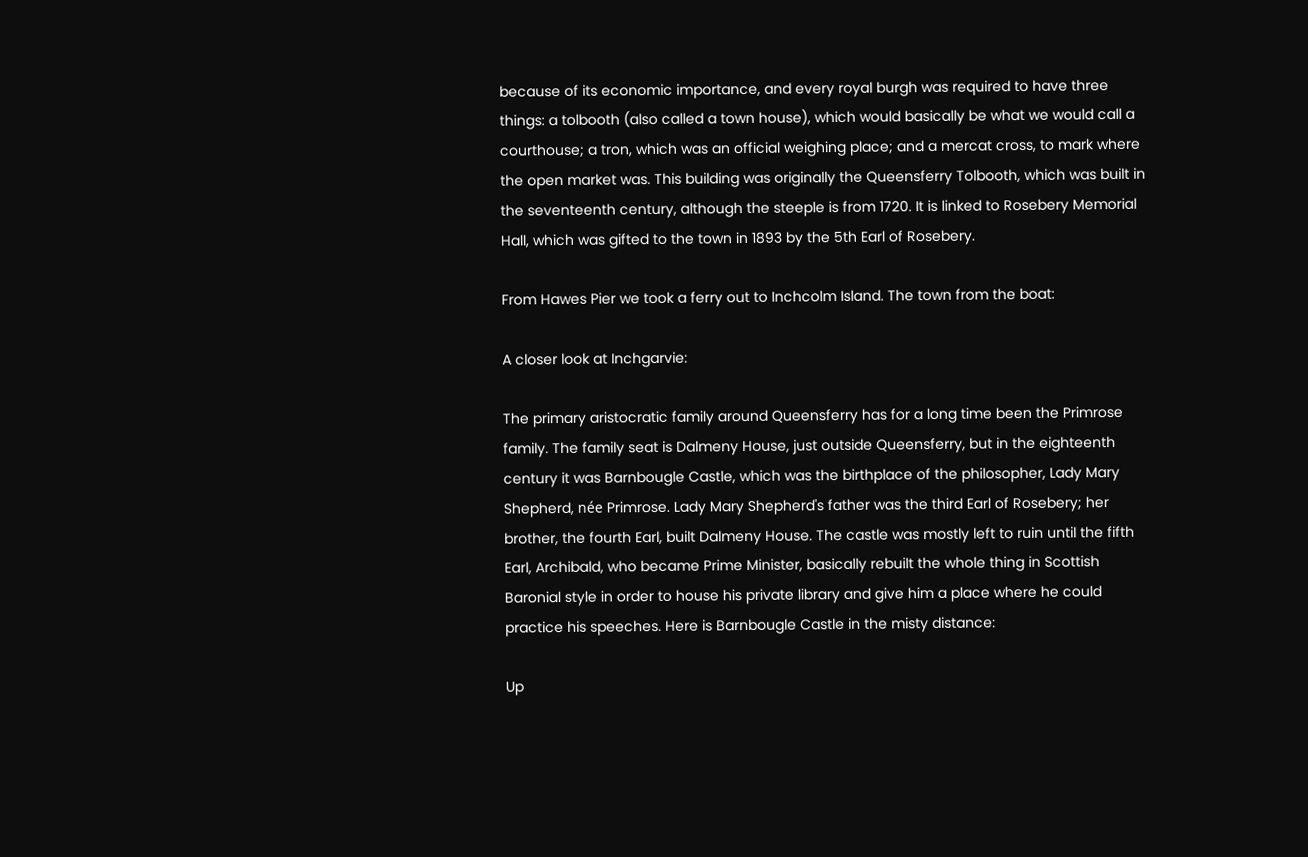because of its economic importance, and every royal burgh was required to have three things: a tolbooth (also called a town house), which would basically be what we would call a courthouse; a tron, which was an official weighing place; and a mercat cross, to mark where the open market was. This building was originally the Queensferry Tolbooth, which was built in the seventeenth century, although the steeple is from 1720. It is linked to Rosebery Memorial Hall, which was gifted to the town in 1893 by the 5th Earl of Rosebery.

From Hawes Pier we took a ferry out to Inchcolm Island. The town from the boat:

A closer look at Inchgarvie:

The primary aristocratic family around Queensferry has for a long time been the Primrose family. The family seat is Dalmeny House, just outside Queensferry, but in the eighteenth century it was Barnbougle Castle, which was the birthplace of the philosopher, Lady Mary Shepherd, née Primrose. Lady Mary Shepherd's father was the third Earl of Rosebery; her brother, the fourth Earl, built Dalmeny House. The castle was mostly left to ruin until the fifth Earl, Archibald, who became Prime Minister, basically rebuilt the whole thing in Scottish Baronial style in order to house his private library and give him a place where he could practice his speeches. Here is Barnbougle Castle in the misty distance:

Up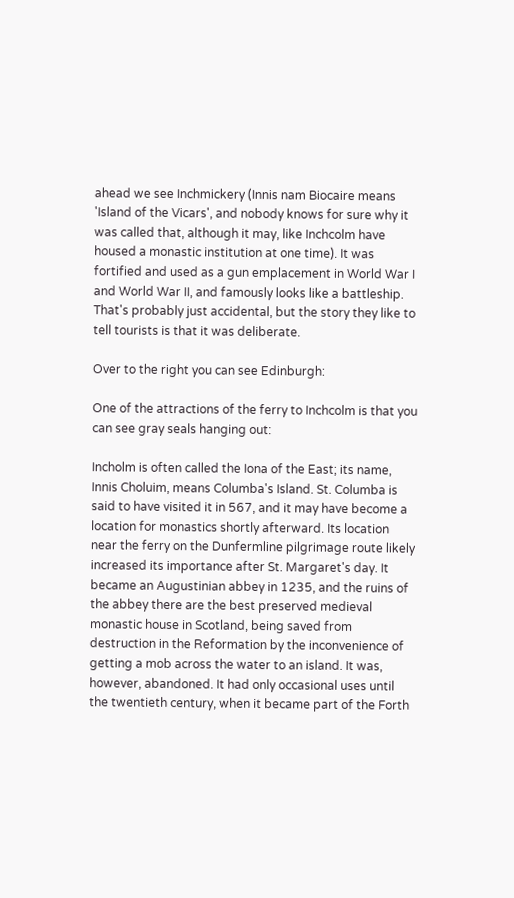ahead we see Inchmickery (Innis nam Biocaire means 'Island of the Vicars', and nobody knows for sure why it was called that, although it may, like Inchcolm have housed a monastic institution at one time). It was fortified and used as a gun emplacement in World War I and World War II, and famously looks like a battleship. That's probably just accidental, but the story they like to tell tourists is that it was deliberate.

Over to the right you can see Edinburgh:

One of the attractions of the ferry to Inchcolm is that you can see gray seals hanging out:

Incholm is often called the Iona of the East; its name, Innis Choluim, means Columba's Island. St. Columba is said to have visited it in 567, and it may have become a location for monastics shortly afterward. Its location near the ferry on the Dunfermline pilgrimage route likely increased its importance after St. Margaret's day. It became an Augustinian abbey in 1235, and the ruins of the abbey there are the best preserved medieval monastic house in Scotland, being saved from destruction in the Reformation by the inconvenience of getting a mob across the water to an island. It was, however, abandoned. It had only occasional uses until the twentieth century, when it became part of the Forth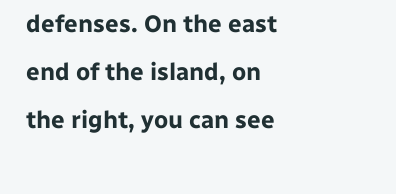defenses. On the east end of the island, on the right, you can see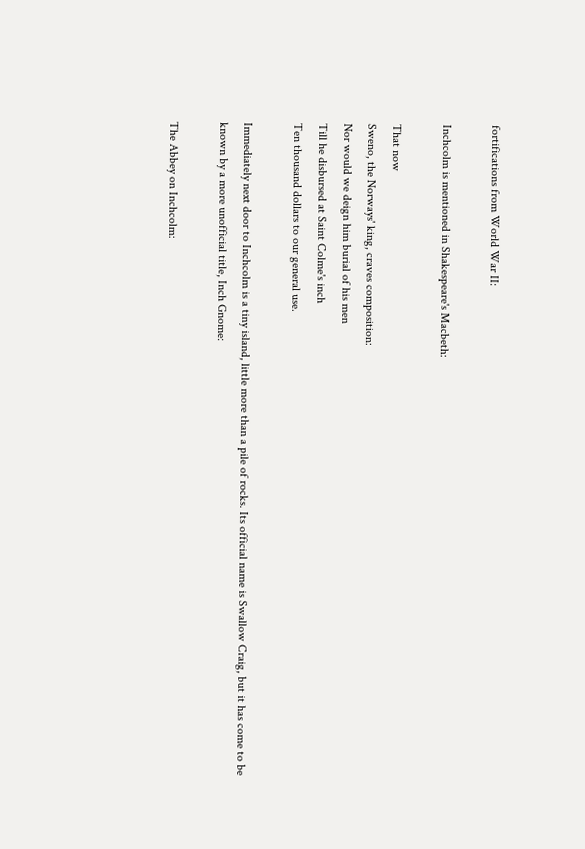fortifications from World War II:

Inchcolm is mentioned in Shakespeare's Macbeth:

That now
Sweno, the Norways' king, craves composition:
Nor would we deign him burial of his men
Till he disbursed at Saint Colme's inch
Ten thousand dollars to our general use.

Immediately next door to Inchcolm is a tiny island, little more than a pile of rocks. Its official name is Swallow Craig, but it has come to be known by a more unofficial title, Inch Gnome:

The Abbey on Inchcolm: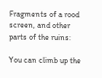Fragments of a rood screen, and other parts of the ruins:

You can climb up the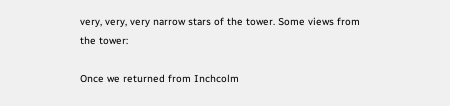very, very, very narrow stars of the tower. Some views from the tower:

Once we returned from Inchcolm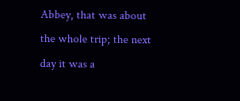Abbey, that was about the whole trip; the next day it was a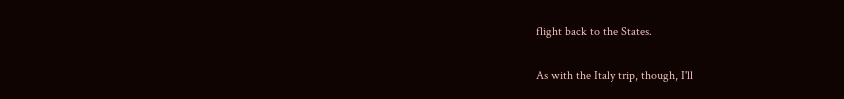flight back to the States.

As with the Italy trip, though, I'll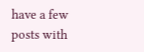have a few posts with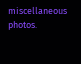miscellaneous photos.